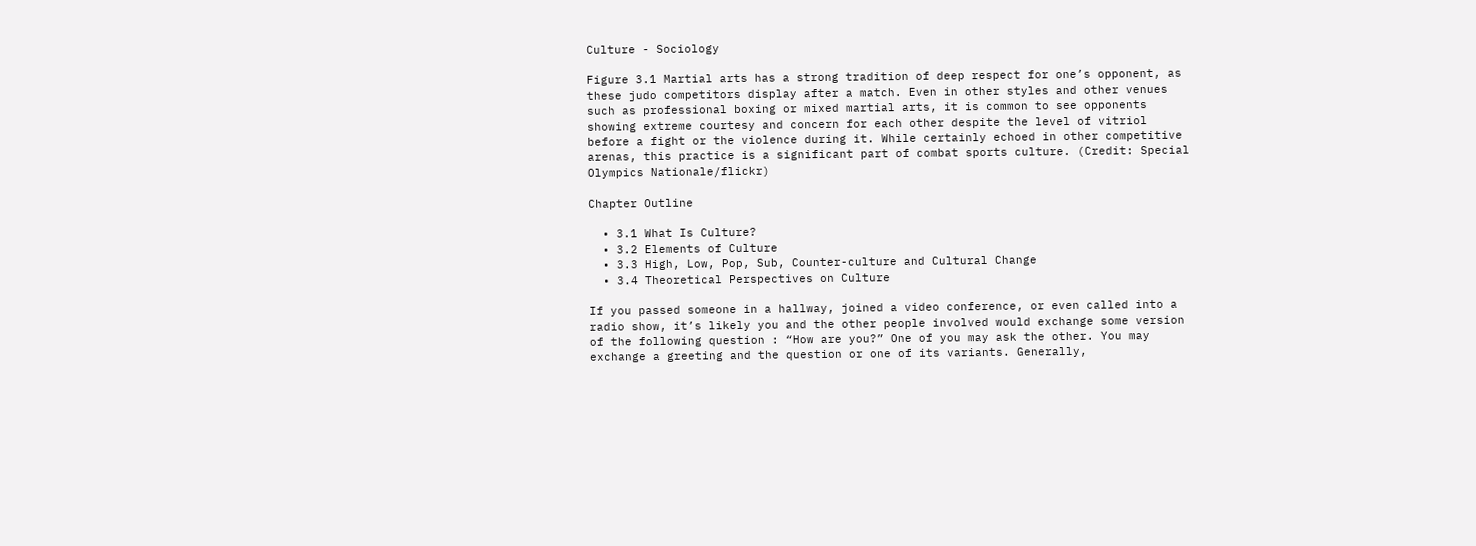Culture - Sociology

Figure 3.1 Martial arts has a strong tradition of deep respect for one’s opponent, as these judo competitors display after a match. Even in other styles and other venues such as professional boxing or mixed martial arts, it is common to see opponents showing extreme courtesy and concern for each other despite the level of vitriol before a fight or the violence during it. While certainly echoed in other competitive arenas, this practice is a significant part of combat sports culture. (Credit: Special Olympics Nationale/flickr)

Chapter Outline

  • 3.1 What Is Culture?
  • 3.2 Elements of Culture
  • 3.3 High, Low, Pop, Sub, Counter-culture and Cultural Change
  • 3.4 Theoretical Perspectives on Culture

If you passed someone in a hallway, joined a video conference, or even called into a radio show, it’s likely you and the other people involved would exchange some version of the following question : “How are you?” One of you may ask the other. You may exchange a greeting and the question or one of its variants. Generally,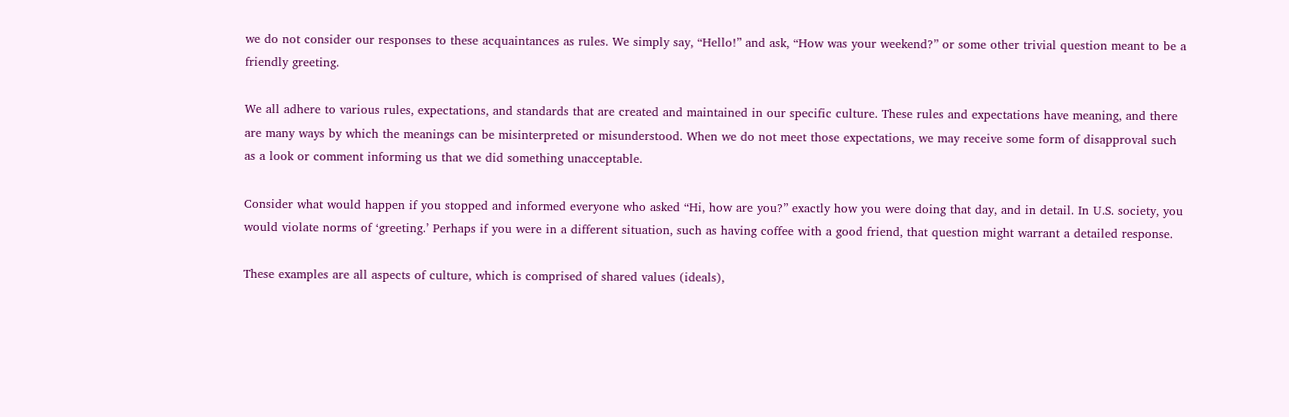we do not consider our responses to these acquaintances as rules. We simply say, “Hello!” and ask, “How was your weekend?” or some other trivial question meant to be a friendly greeting.

We all adhere to various rules, expectations, and standards that are created and maintained in our specific culture. These rules and expectations have meaning, and there are many ways by which the meanings can be misinterpreted or misunderstood. When we do not meet those expectations, we may receive some form of disapproval such as a look or comment informing us that we did something unacceptable.

Consider what would happen if you stopped and informed everyone who asked “Hi, how are you?” exactly how you were doing that day, and in detail. In U.S. society, you would violate norms of ‘greeting.’ Perhaps if you were in a different situation, such as having coffee with a good friend, that question might warrant a detailed response.

These examples are all aspects of culture, which is comprised of shared values (ideals),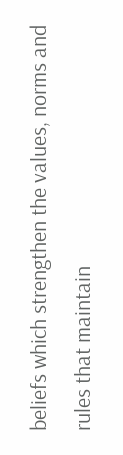beliefs which strengthen the values, norms and rules that maintain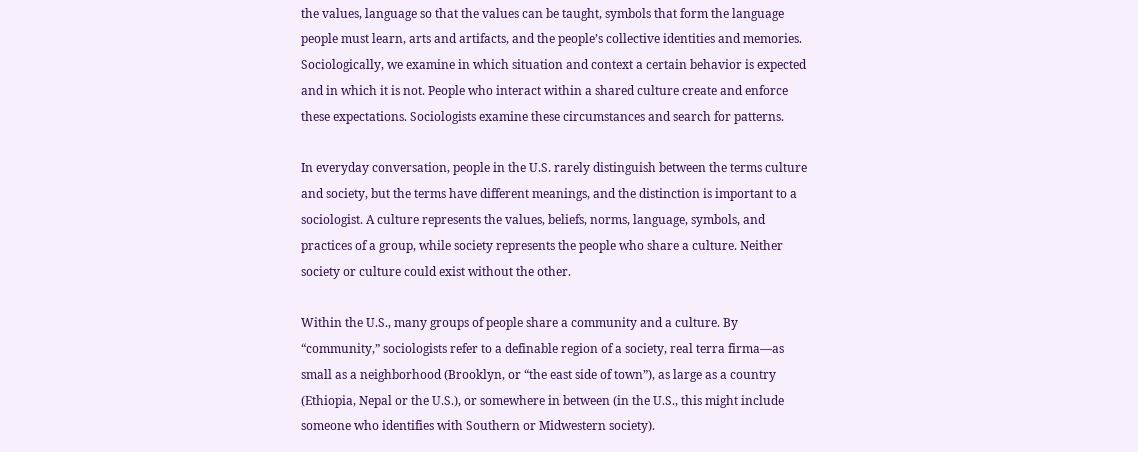the values, language so that the values can be taught, symbols that form the language people must learn, arts and artifacts, and the people’s collective identities and memories. Sociologically, we examine in which situation and context a certain behavior is expected and in which it is not. People who interact within a shared culture create and enforce these expectations. Sociologists examine these circumstances and search for patterns.

In everyday conversation, people in the U.S. rarely distinguish between the terms culture and society, but the terms have different meanings, and the distinction is important to a sociologist. A culture represents the values, beliefs, norms, language, symbols, and practices of a group, while society represents the people who share a culture. Neither society or culture could exist without the other.

Within the U.S., many groups of people share a community and a culture. By “community,” sociologists refer to a definable region of a society, real terra firma—as small as a neighborhood (Brooklyn, or “the east side of town”), as large as a country (Ethiopia, Nepal or the U.S.), or somewhere in between (in the U.S., this might include someone who identifies with Southern or Midwestern society).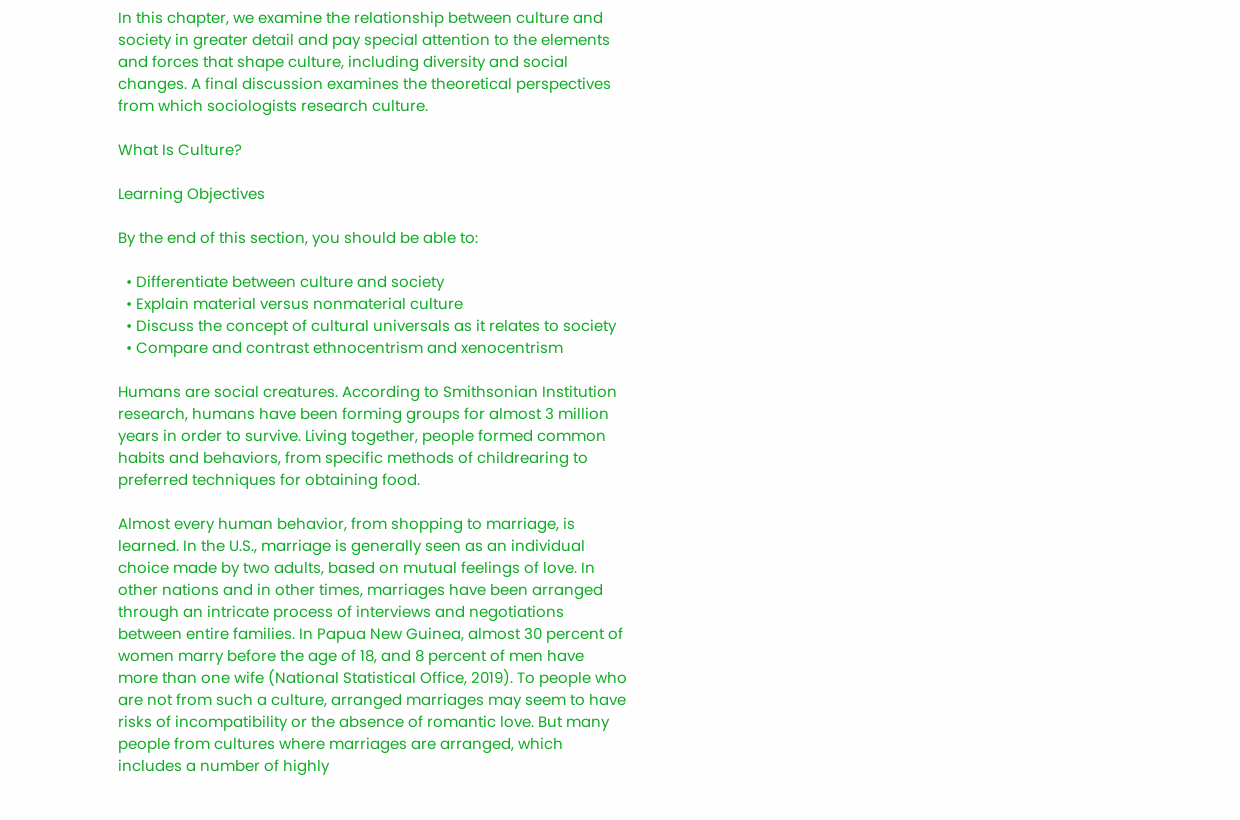In this chapter, we examine the relationship between culture and society in greater detail and pay special attention to the elements and forces that shape culture, including diversity and social changes. A final discussion examines the theoretical perspectives from which sociologists research culture.

What Is Culture?

Learning Objectives

By the end of this section, you should be able to:

  • Differentiate between culture and society
  • Explain material versus nonmaterial culture
  • Discuss the concept of cultural universals as it relates to society
  • Compare and contrast ethnocentrism and xenocentrism

Humans are social creatures. According to Smithsonian Institution research, humans have been forming groups for almost 3 million years in order to survive. Living together, people formed common habits and behaviors, from specific methods of childrearing to preferred techniques for obtaining food.

Almost every human behavior, from shopping to marriage, is learned. In the U.S., marriage is generally seen as an individual choice made by two adults, based on mutual feelings of love. In other nations and in other times, marriages have been arranged through an intricate process of interviews and negotiations between entire families. In Papua New Guinea, almost 30 percent of women marry before the age of 18, and 8 percent of men have more than one wife (National Statistical Office, 2019). To people who are not from such a culture, arranged marriages may seem to have risks of incompatibility or the absence of romantic love. But many people from cultures where marriages are arranged, which includes a number of highly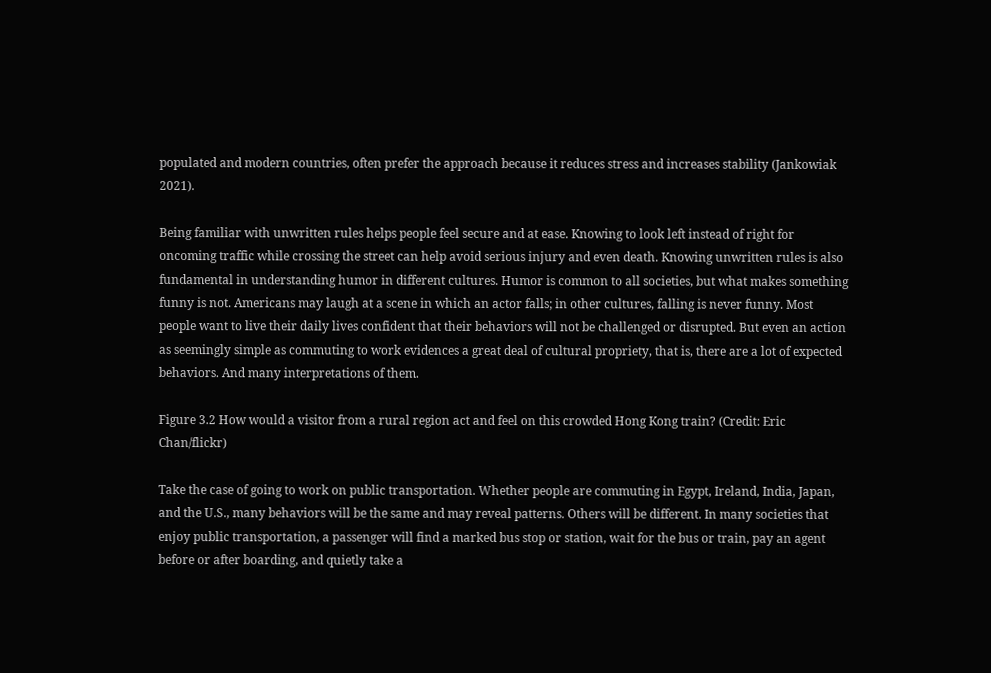populated and modern countries, often prefer the approach because it reduces stress and increases stability (Jankowiak 2021).

Being familiar with unwritten rules helps people feel secure and at ease. Knowing to look left instead of right for oncoming traffic while crossing the street can help avoid serious injury and even death. Knowing unwritten rules is also fundamental in understanding humor in different cultures. Humor is common to all societies, but what makes something funny is not. Americans may laugh at a scene in which an actor falls; in other cultures, falling is never funny. Most people want to live their daily lives confident that their behaviors will not be challenged or disrupted. But even an action as seemingly simple as commuting to work evidences a great deal of cultural propriety, that is, there are a lot of expected behaviors. And many interpretations of them.

Figure 3.2 How would a visitor from a rural region act and feel on this crowded Hong Kong train? (Credit: Eric Chan/flickr)

Take the case of going to work on public transportation. Whether people are commuting in Egypt, Ireland, India, Japan, and the U.S., many behaviors will be the same and may reveal patterns. Others will be different. In many societies that enjoy public transportation, a passenger will find a marked bus stop or station, wait for the bus or train, pay an agent before or after boarding, and quietly take a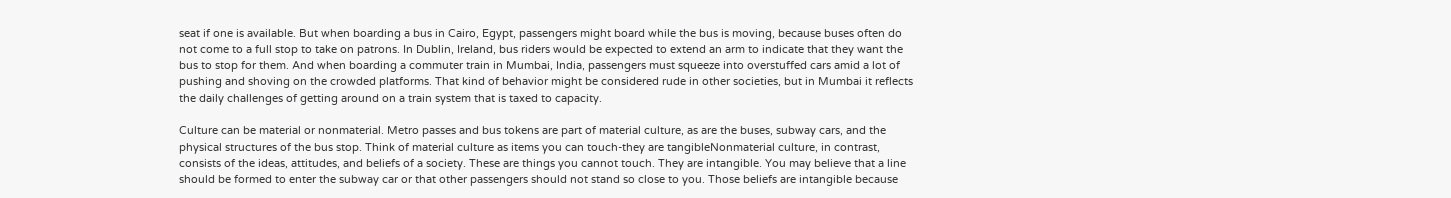seat if one is available. But when boarding a bus in Cairo, Egypt, passengers might board while the bus is moving, because buses often do not come to a full stop to take on patrons. In Dublin, Ireland, bus riders would be expected to extend an arm to indicate that they want the bus to stop for them. And when boarding a commuter train in Mumbai, India, passengers must squeeze into overstuffed cars amid a lot of pushing and shoving on the crowded platforms. That kind of behavior might be considered rude in other societies, but in Mumbai it reflects the daily challenges of getting around on a train system that is taxed to capacity.

Culture can be material or nonmaterial. Metro passes and bus tokens are part of material culture, as are the buses, subway cars, and the physical structures of the bus stop. Think of material culture as items you can touch-they are tangibleNonmaterial culture, in contrast, consists of the ideas, attitudes, and beliefs of a society. These are things you cannot touch. They are intangible. You may believe that a line should be formed to enter the subway car or that other passengers should not stand so close to you. Those beliefs are intangible because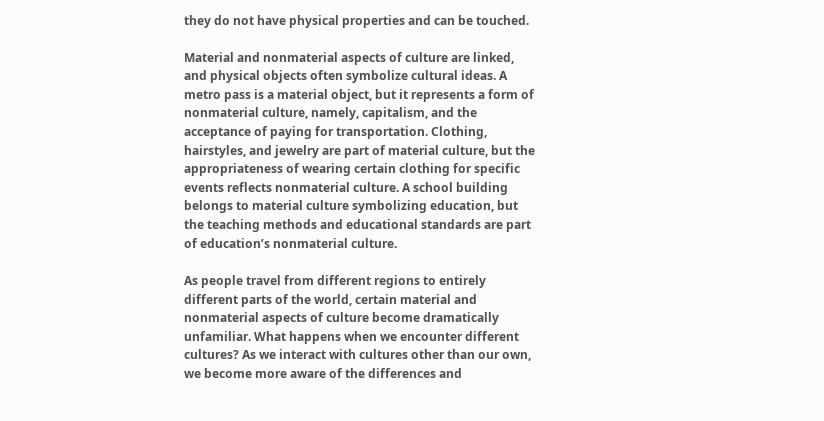they do not have physical properties and can be touched.

Material and nonmaterial aspects of culture are linked, and physical objects often symbolize cultural ideas. A metro pass is a material object, but it represents a form of nonmaterial culture, namely, capitalism, and the acceptance of paying for transportation. Clothing, hairstyles, and jewelry are part of material culture, but the appropriateness of wearing certain clothing for specific events reflects nonmaterial culture. A school building belongs to material culture symbolizing education, but the teaching methods and educational standards are part of education’s nonmaterial culture.

As people travel from different regions to entirely different parts of the world, certain material and nonmaterial aspects of culture become dramatically unfamiliar. What happens when we encounter different cultures? As we interact with cultures other than our own, we become more aware of the differences and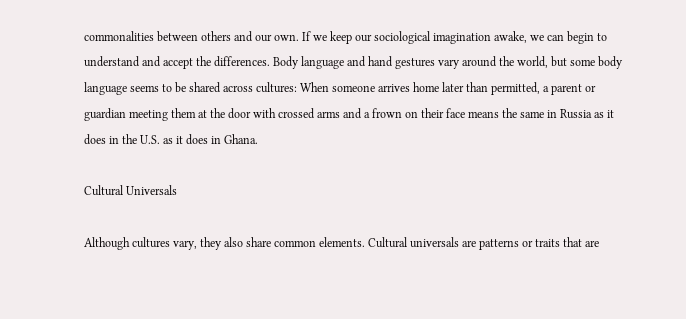commonalities between others and our own. If we keep our sociological imagination awake, we can begin to understand and accept the differences. Body language and hand gestures vary around the world, but some body language seems to be shared across cultures: When someone arrives home later than permitted, a parent or guardian meeting them at the door with crossed arms and a frown on their face means the same in Russia as it does in the U.S. as it does in Ghana.

Cultural Universals

Although cultures vary, they also share common elements. Cultural universals are patterns or traits that are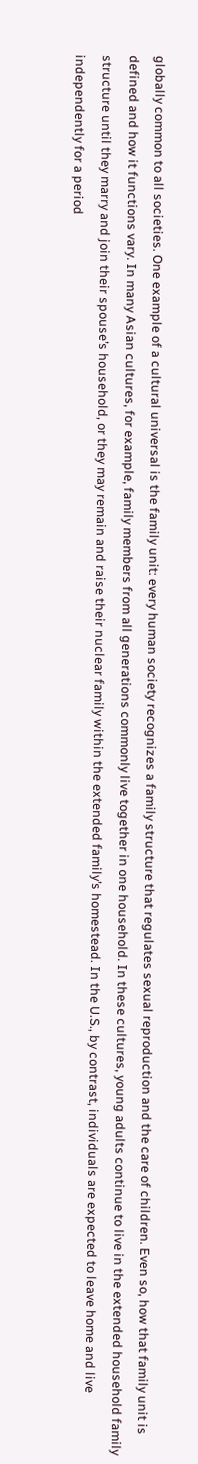globally common to all societies. One example of a cultural universal is the family unit: every human society recognizes a family structure that regulates sexual reproduction and the care of children. Even so, how that family unit is defined and how it functions vary. In many Asian cultures, for example, family members from all generations commonly live together in one household. In these cultures, young adults continue to live in the extended household family structure until they marry and join their spouse’s household, or they may remain and raise their nuclear family within the extended family’s homestead. In the U.S., by contrast, individuals are expected to leave home and live independently for a period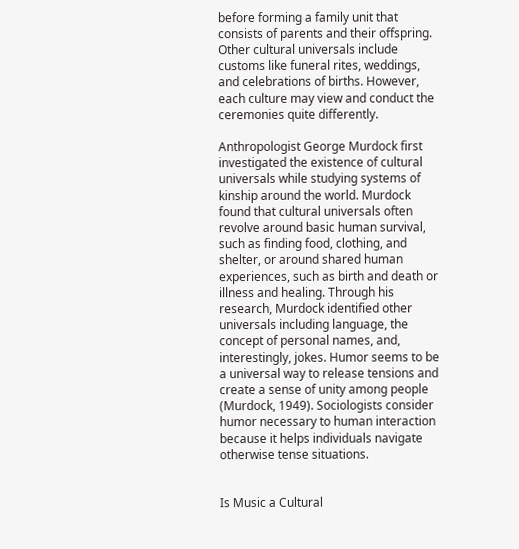before forming a family unit that consists of parents and their offspring. Other cultural universals include customs like funeral rites, weddings, and celebrations of births. However, each culture may view and conduct the ceremonies quite differently.

Anthropologist George Murdock first investigated the existence of cultural universals while studying systems of kinship around the world. Murdock found that cultural universals often revolve around basic human survival, such as finding food, clothing, and shelter, or around shared human experiences, such as birth and death or illness and healing. Through his research, Murdock identified other universals including language, the concept of personal names, and, interestingly, jokes. Humor seems to be a universal way to release tensions and create a sense of unity among people (Murdock, 1949). Sociologists consider humor necessary to human interaction because it helps individuals navigate otherwise tense situations.


Is Music a Cultural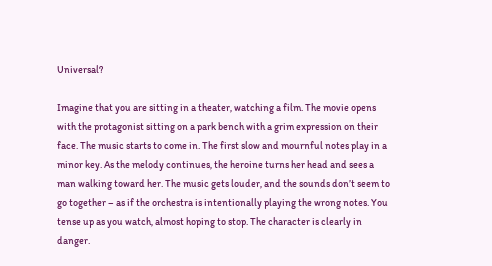Universal?

Imagine that you are sitting in a theater, watching a film. The movie opens with the protagonist sitting on a park bench with a grim expression on their face. The music starts to come in. The first slow and mournful notes play in a minor key. As the melody continues, the heroine turns her head and sees a man walking toward her. The music gets louder, and the sounds don’t seem to go together – as if the orchestra is intentionally playing the wrong notes. You tense up as you watch, almost hoping to stop. The character is clearly in danger.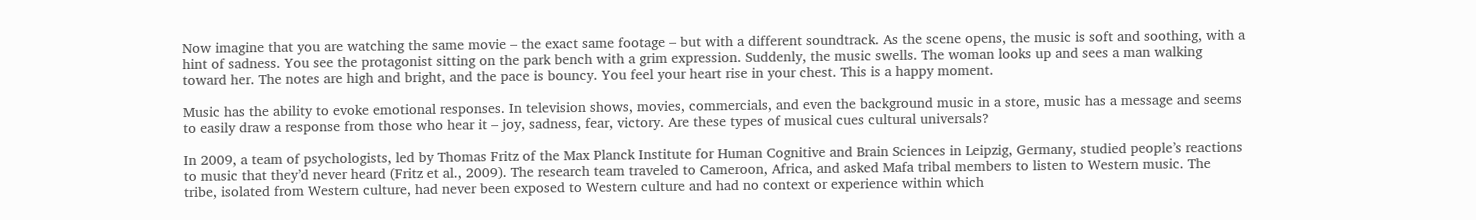Now imagine that you are watching the same movie – the exact same footage – but with a different soundtrack. As the scene opens, the music is soft and soothing, with a hint of sadness. You see the protagonist sitting on the park bench with a grim expression. Suddenly, the music swells. The woman looks up and sees a man walking toward her. The notes are high and bright, and the pace is bouncy. You feel your heart rise in your chest. This is a happy moment.

Music has the ability to evoke emotional responses. In television shows, movies, commercials, and even the background music in a store, music has a message and seems to easily draw a response from those who hear it – joy, sadness, fear, victory. Are these types of musical cues cultural universals?

In 2009, a team of psychologists, led by Thomas Fritz of the Max Planck Institute for Human Cognitive and Brain Sciences in Leipzig, Germany, studied people’s reactions to music that they’d never heard (Fritz et al., 2009). The research team traveled to Cameroon, Africa, and asked Mafa tribal members to listen to Western music. The tribe, isolated from Western culture, had never been exposed to Western culture and had no context or experience within which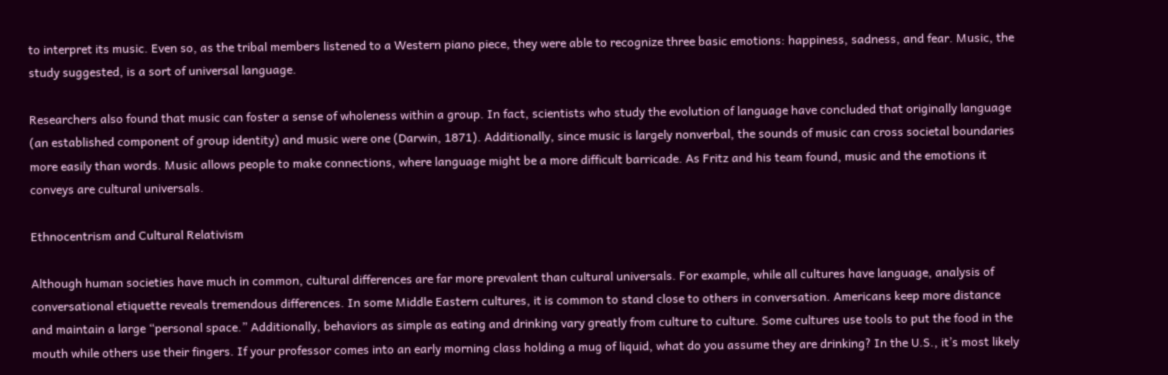to interpret its music. Even so, as the tribal members listened to a Western piano piece, they were able to recognize three basic emotions: happiness, sadness, and fear. Music, the study suggested, is a sort of universal language.

Researchers also found that music can foster a sense of wholeness within a group. In fact, scientists who study the evolution of language have concluded that originally language (an established component of group identity) and music were one (Darwin, 1871). Additionally, since music is largely nonverbal, the sounds of music can cross societal boundaries more easily than words. Music allows people to make connections, where language might be a more difficult barricade. As Fritz and his team found, music and the emotions it conveys are cultural universals.

Ethnocentrism and Cultural Relativism

Although human societies have much in common, cultural differences are far more prevalent than cultural universals. For example, while all cultures have language, analysis of conversational etiquette reveals tremendous differences. In some Middle Eastern cultures, it is common to stand close to others in conversation. Americans keep more distance and maintain a large “personal space.” Additionally, behaviors as simple as eating and drinking vary greatly from culture to culture. Some cultures use tools to put the food in the mouth while others use their fingers. If your professor comes into an early morning class holding a mug of liquid, what do you assume they are drinking? In the U.S., it’s most likely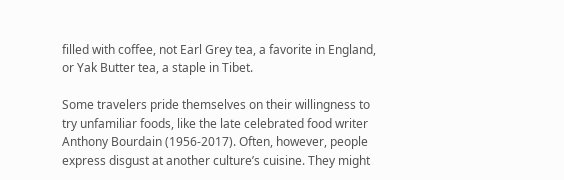filled with coffee, not Earl Grey tea, a favorite in England, or Yak Butter tea, a staple in Tibet.

Some travelers pride themselves on their willingness to try unfamiliar foods, like the late celebrated food writer Anthony Bourdain (1956-2017). Often, however, people express disgust at another culture’s cuisine. They might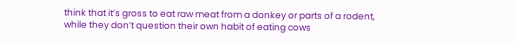think that it’s gross to eat raw meat from a donkey or parts of a rodent, while they don’t question their own habit of eating cows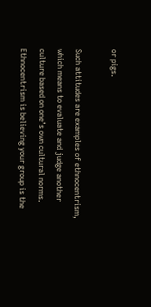or pigs.

Such attitudes are examples of ethnocentrism, which means to evaluate and judge another culture based on one’s own cultural norms. Ethnocentrism is believing your group is the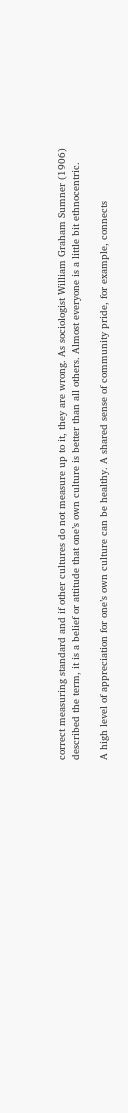correct measuring standard and if other cultures do not measure up to it, they are wrong. As sociologist William Graham Sumner (1906) described the term, it is a belief or attitude that one’s own culture is better than all others. Almost everyone is a little bit ethnocentric.

A high level of appreciation for one’s own culture can be healthy. A shared sense of community pride, for example, connects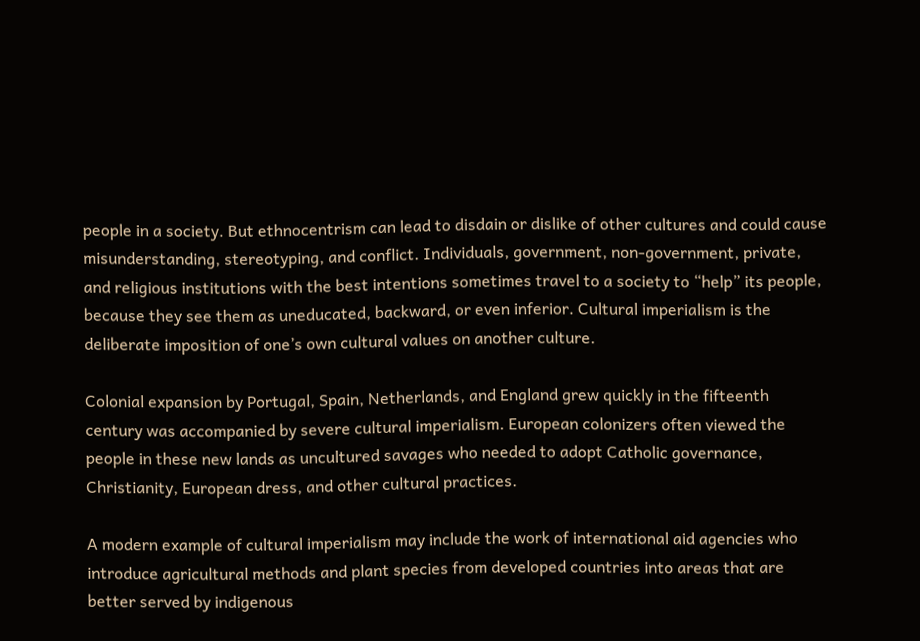people in a society. But ethnocentrism can lead to disdain or dislike of other cultures and could cause misunderstanding, stereotyping, and conflict. Individuals, government, non-government, private, and religious institutions with the best intentions sometimes travel to a society to “help” its people, because they see them as uneducated, backward, or even inferior. Cultural imperialism is the deliberate imposition of one’s own cultural values on another culture.

Colonial expansion by Portugal, Spain, Netherlands, and England grew quickly in the fifteenth century was accompanied by severe cultural imperialism. European colonizers often viewed the people in these new lands as uncultured savages who needed to adopt Catholic governance, Christianity, European dress, and other cultural practices.

A modern example of cultural imperialism may include the work of international aid agencies who introduce agricultural methods and plant species from developed countries into areas that are better served by indigenous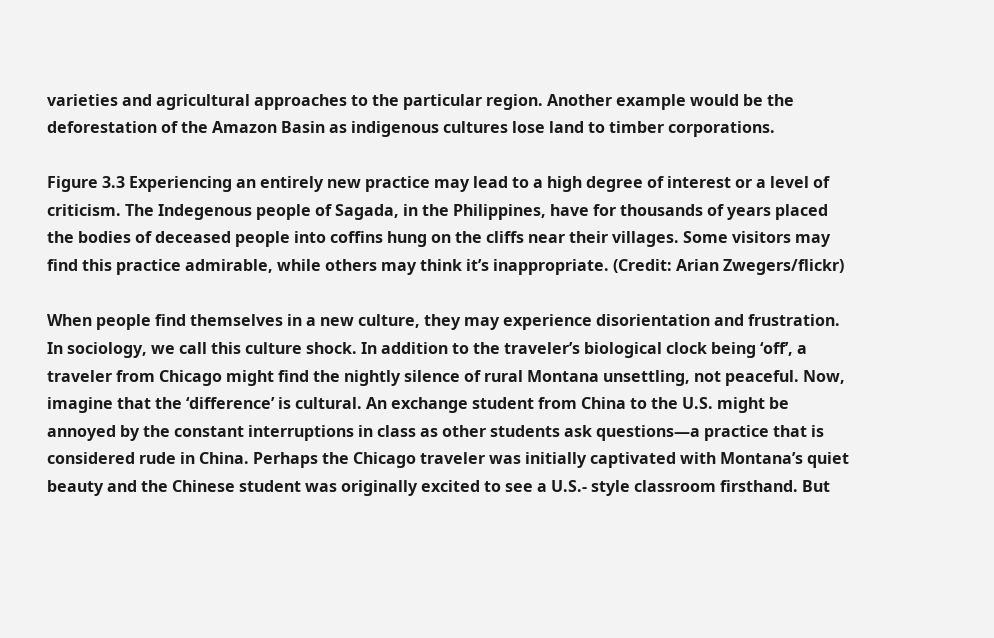varieties and agricultural approaches to the particular region. Another example would be the deforestation of the Amazon Basin as indigenous cultures lose land to timber corporations.

Figure 3.3 Experiencing an entirely new practice may lead to a high degree of interest or a level of criticism. The Indegenous people of Sagada, in the Philippines, have for thousands of years placed the bodies of deceased people into coffins hung on the cliffs near their villages. Some visitors may find this practice admirable, while others may think it’s inappropriate. (Credit: Arian Zwegers/flickr)

When people find themselves in a new culture, they may experience disorientation and frustration. In sociology, we call this culture shock. In addition to the traveler’s biological clock being ‘off’, a traveler from Chicago might find the nightly silence of rural Montana unsettling, not peaceful. Now, imagine that the ‘difference’ is cultural. An exchange student from China to the U.S. might be annoyed by the constant interruptions in class as other students ask questions—a practice that is considered rude in China. Perhaps the Chicago traveler was initially captivated with Montana’s quiet beauty and the Chinese student was originally excited to see a U.S.- style classroom firsthand. But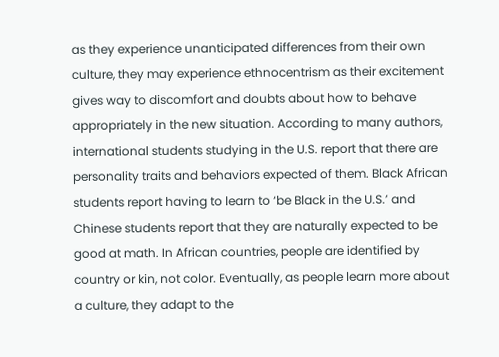as they experience unanticipated differences from their own culture, they may experience ethnocentrism as their excitement gives way to discomfort and doubts about how to behave appropriately in the new situation. According to many authors, international students studying in the U.S. report that there are personality traits and behaviors expected of them. Black African students report having to learn to ‘be Black in the U.S.’ and Chinese students report that they are naturally expected to be good at math. In African countries, people are identified by country or kin, not color. Eventually, as people learn more about a culture, they adapt to the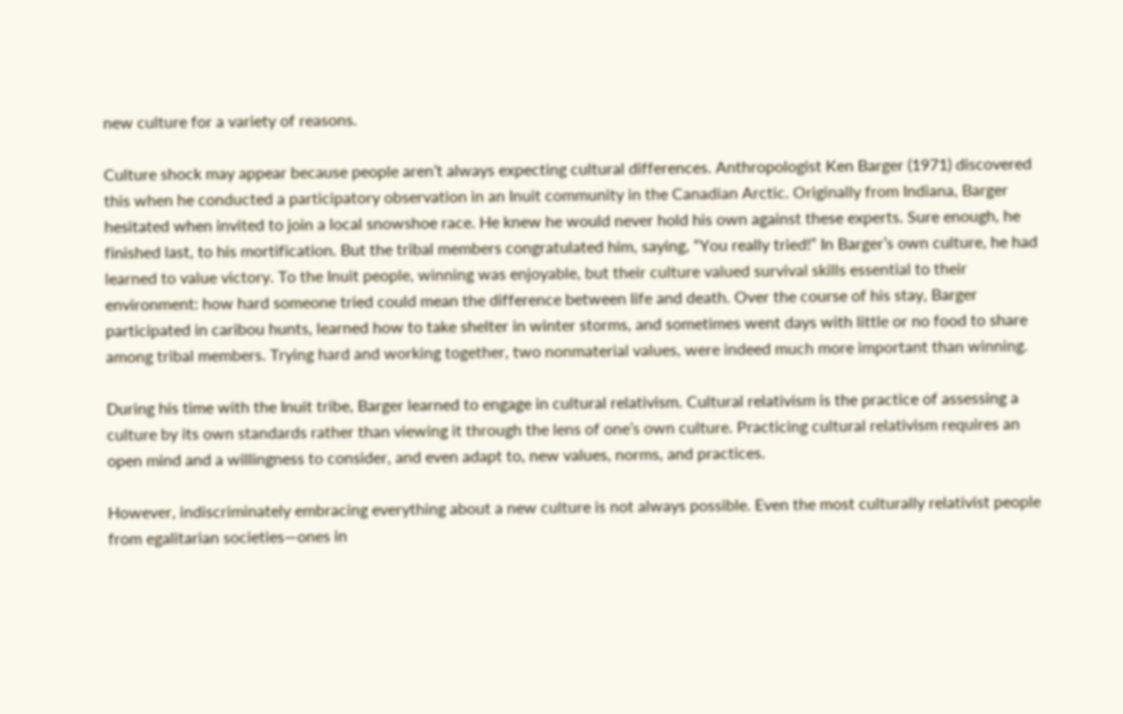new culture for a variety of reasons.

Culture shock may appear because people aren’t always expecting cultural differences. Anthropologist Ken Barger (1971) discovered this when he conducted a participatory observation in an Inuit community in the Canadian Arctic. Originally from Indiana, Barger hesitated when invited to join a local snowshoe race. He knew he would never hold his own against these experts. Sure enough, he finished last, to his mortification. But the tribal members congratulated him, saying, “You really tried!” In Barger’s own culture, he had learned to value victory. To the Inuit people, winning was enjoyable, but their culture valued survival skills essential to their environment: how hard someone tried could mean the difference between life and death. Over the course of his stay, Barger participated in caribou hunts, learned how to take shelter in winter storms, and sometimes went days with little or no food to share among tribal members. Trying hard and working together, two nonmaterial values, were indeed much more important than winning.

During his time with the Inuit tribe, Barger learned to engage in cultural relativism. Cultural relativism is the practice of assessing a culture by its own standards rather than viewing it through the lens of one’s own culture. Practicing cultural relativism requires an open mind and a willingness to consider, and even adapt to, new values, norms, and practices.

However, indiscriminately embracing everything about a new culture is not always possible. Even the most culturally relativist people from egalitarian societies—ones in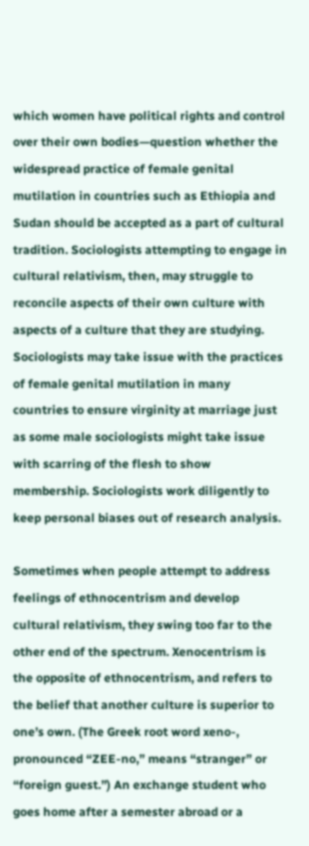which women have political rights and control over their own bodies—question whether the widespread practice of female genital mutilation in countries such as Ethiopia and Sudan should be accepted as a part of cultural tradition. Sociologists attempting to engage in cultural relativism, then, may struggle to reconcile aspects of their own culture with aspects of a culture that they are studying. Sociologists may take issue with the practices of female genital mutilation in many countries to ensure virginity at marriage just as some male sociologists might take issue with scarring of the flesh to show membership. Sociologists work diligently to keep personal biases out of research analysis.

Sometimes when people attempt to address feelings of ethnocentrism and develop cultural relativism, they swing too far to the other end of the spectrum. Xenocentrism is the opposite of ethnocentrism, and refers to the belief that another culture is superior to one’s own. (The Greek root word xeno-, pronounced “ZEE-no,” means “stranger” or “foreign guest.”) An exchange student who goes home after a semester abroad or a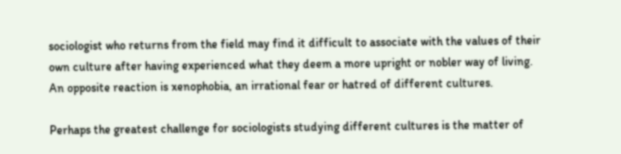sociologist who returns from the field may find it difficult to associate with the values of their own culture after having experienced what they deem a more upright or nobler way of living. An opposite reaction is xenophobia, an irrational fear or hatred of different cultures.

Perhaps the greatest challenge for sociologists studying different cultures is the matter of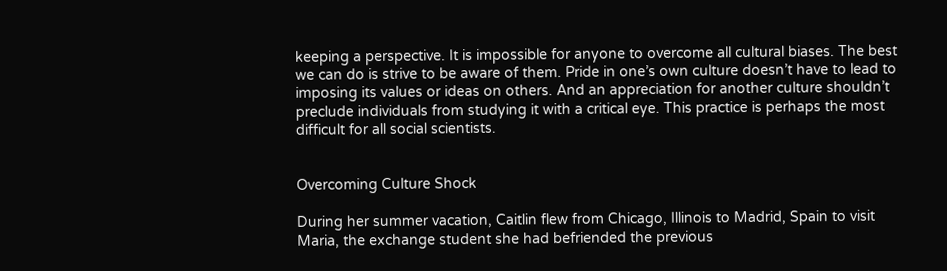keeping a perspective. It is impossible for anyone to overcome all cultural biases. The best we can do is strive to be aware of them. Pride in one’s own culture doesn’t have to lead to imposing its values or ideas on others. And an appreciation for another culture shouldn’t preclude individuals from studying it with a critical eye. This practice is perhaps the most difficult for all social scientists.


Overcoming Culture Shock

During her summer vacation, Caitlin flew from Chicago, Illinois to Madrid, Spain to visit Maria, the exchange student she had befriended the previous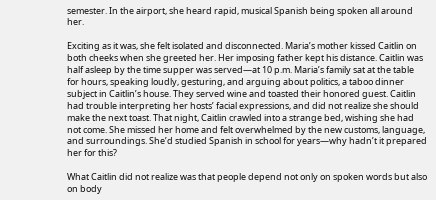semester. In the airport, she heard rapid, musical Spanish being spoken all around her.

Exciting as it was, she felt isolated and disconnected. Maria’s mother kissed Caitlin on both cheeks when she greeted her. Her imposing father kept his distance. Caitlin was half asleep by the time supper was served—at 10 p.m. Maria’s family sat at the table for hours, speaking loudly, gesturing, and arguing about politics, a taboo dinner subject in Caitlin’s house. They served wine and toasted their honored guest. Caitlin had trouble interpreting her hosts’ facial expressions, and did not realize she should make the next toast. That night, Caitlin crawled into a strange bed, wishing she had not come. She missed her home and felt overwhelmed by the new customs, language, and surroundings. She’d studied Spanish in school for years—why hadn’t it prepared her for this?

What Caitlin did not realize was that people depend not only on spoken words but also on body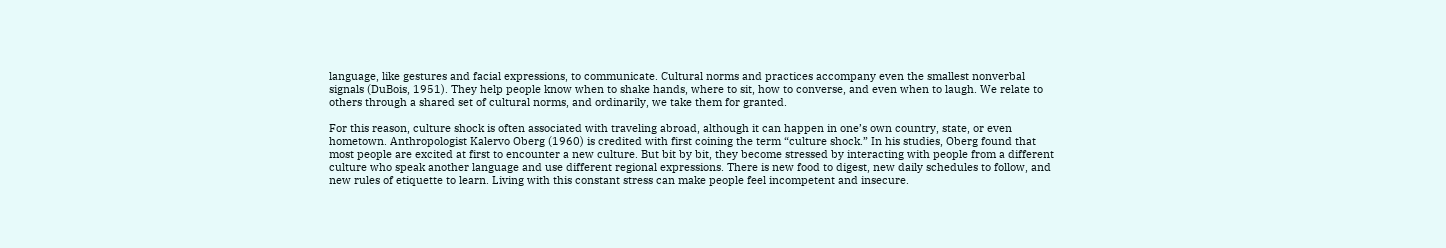language, like gestures and facial expressions, to communicate. Cultural norms and practices accompany even the smallest nonverbal signals (DuBois, 1951). They help people know when to shake hands, where to sit, how to converse, and even when to laugh. We relate to others through a shared set of cultural norms, and ordinarily, we take them for granted.

For this reason, culture shock is often associated with traveling abroad, although it can happen in one’s own country, state, or even hometown. Anthropologist Kalervo Oberg (1960) is credited with first coining the term “culture shock.” In his studies, Oberg found that most people are excited at first to encounter a new culture. But bit by bit, they become stressed by interacting with people from a different culture who speak another language and use different regional expressions. There is new food to digest, new daily schedules to follow, and new rules of etiquette to learn. Living with this constant stress can make people feel incompetent and insecure.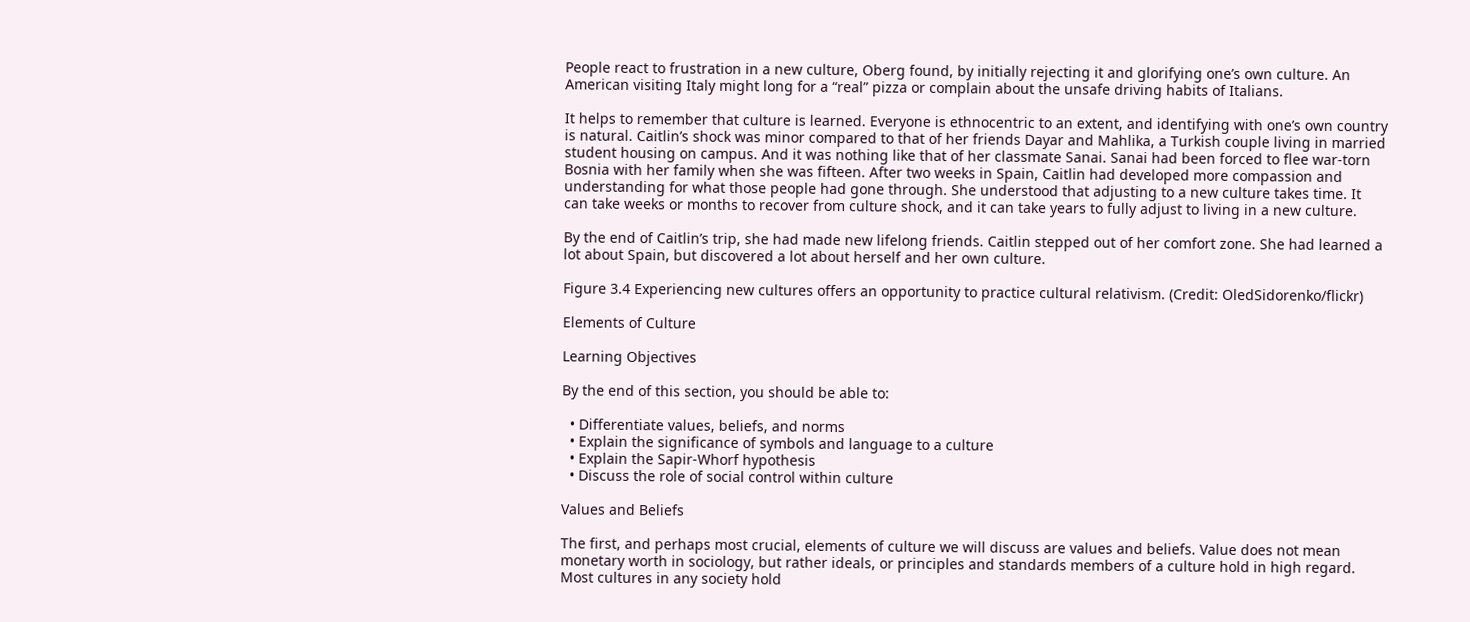People react to frustration in a new culture, Oberg found, by initially rejecting it and glorifying one’s own culture. An American visiting Italy might long for a “real” pizza or complain about the unsafe driving habits of Italians.

It helps to remember that culture is learned. Everyone is ethnocentric to an extent, and identifying with one’s own country is natural. Caitlin’s shock was minor compared to that of her friends Dayar and Mahlika, a Turkish couple living in married student housing on campus. And it was nothing like that of her classmate Sanai. Sanai had been forced to flee war-torn Bosnia with her family when she was fifteen. After two weeks in Spain, Caitlin had developed more compassion and understanding for what those people had gone through. She understood that adjusting to a new culture takes time. It can take weeks or months to recover from culture shock, and it can take years to fully adjust to living in a new culture.

By the end of Caitlin’s trip, she had made new lifelong friends. Caitlin stepped out of her comfort zone. She had learned a lot about Spain, but discovered a lot about herself and her own culture.

Figure 3.4 Experiencing new cultures offers an opportunity to practice cultural relativism. (Credit: OledSidorenko/flickr)

Elements of Culture

Learning Objectives

By the end of this section, you should be able to:

  • Differentiate values, beliefs, and norms
  • Explain the significance of symbols and language to a culture
  • Explain the Sapir-Whorf hypothesis
  • Discuss the role of social control within culture

Values and Beliefs

The first, and perhaps most crucial, elements of culture we will discuss are values and beliefs. Value does not mean monetary worth in sociology, but rather ideals, or principles and standards members of a culture hold in high regard. Most cultures in any society hold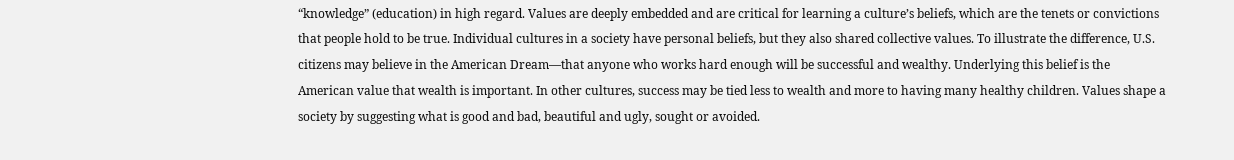“knowledge” (education) in high regard. Values are deeply embedded and are critical for learning a culture’s beliefs, which are the tenets or convictions that people hold to be true. Individual cultures in a society have personal beliefs, but they also shared collective values. To illustrate the difference, U.S. citizens may believe in the American Dream—that anyone who works hard enough will be successful and wealthy. Underlying this belief is the American value that wealth is important. In other cultures, success may be tied less to wealth and more to having many healthy children. Values shape a society by suggesting what is good and bad, beautiful and ugly, sought or avoided.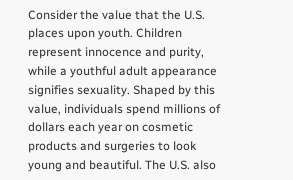Consider the value that the U.S. places upon youth. Children represent innocence and purity, while a youthful adult appearance signifies sexuality. Shaped by this value, individuals spend millions of dollars each year on cosmetic products and surgeries to look young and beautiful. The U.S. also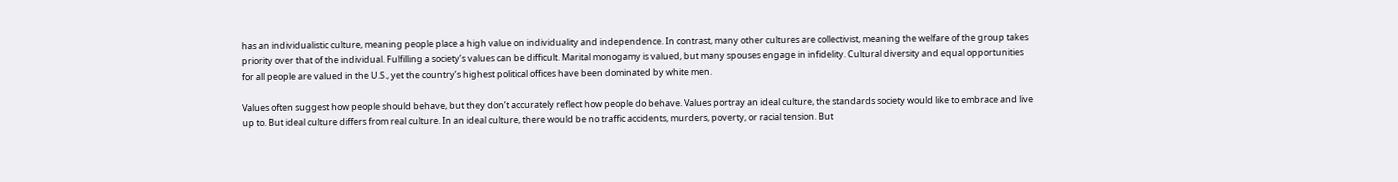has an individualistic culture, meaning people place a high value on individuality and independence. In contrast, many other cultures are collectivist, meaning the welfare of the group takes priority over that of the individual. Fulfilling a society’s values can be difficult. Marital monogamy is valued, but many spouses engage in infidelity. Cultural diversity and equal opportunities for all people are valued in the U.S., yet the country’s highest political offices have been dominated by white men.

Values often suggest how people should behave, but they don’t accurately reflect how people do behave. Values portray an ideal culture, the standards society would like to embrace and live up to. But ideal culture differs from real culture. In an ideal culture, there would be no traffic accidents, murders, poverty, or racial tension. But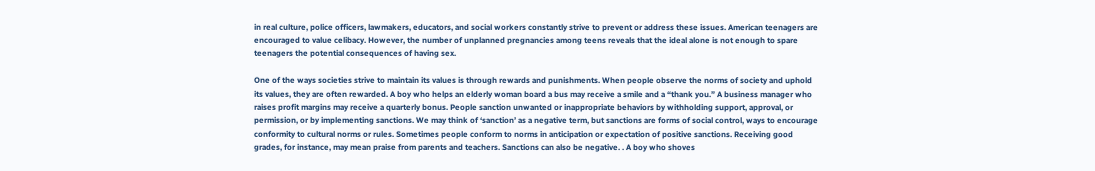in real culture, police officers, lawmakers, educators, and social workers constantly strive to prevent or address these issues. American teenagers are encouraged to value celibacy. However, the number of unplanned pregnancies among teens reveals that the ideal alone is not enough to spare teenagers the potential consequences of having sex.

One of the ways societies strive to maintain its values is through rewards and punishments. When people observe the norms of society and uphold its values, they are often rewarded. A boy who helps an elderly woman board a bus may receive a smile and a “thank you.” A business manager who raises profit margins may receive a quarterly bonus. People sanction unwanted or inappropriate behaviors by withholding support, approval, or permission, or by implementing sanctions. We may think of ‘sanction’ as a negative term, but sanctions are forms of social control, ways to encourage conformity to cultural norms or rules. Sometimes people conform to norms in anticipation or expectation of positive sanctions. Receiving good grades, for instance, may mean praise from parents and teachers. Sanctions can also be negative. . A boy who shoves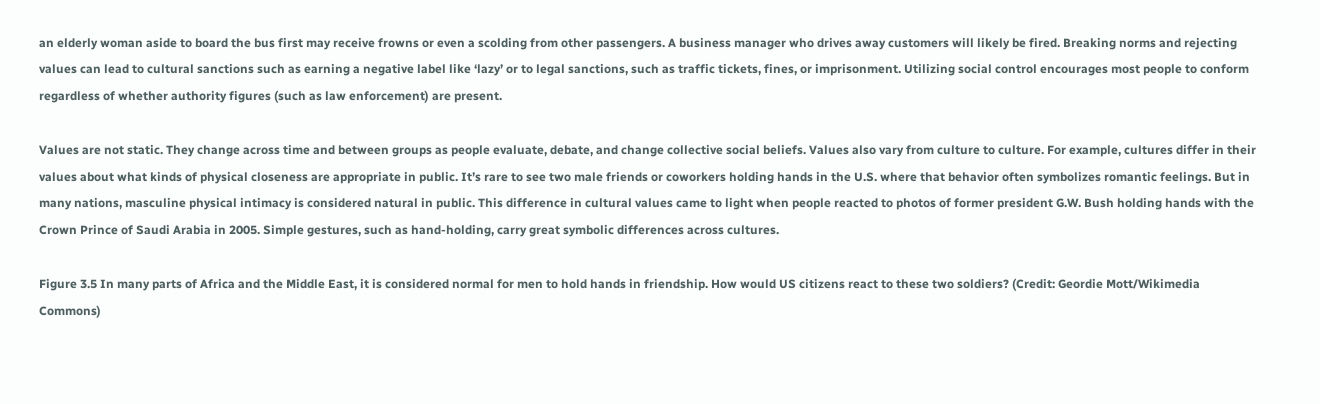an elderly woman aside to board the bus first may receive frowns or even a scolding from other passengers. A business manager who drives away customers will likely be fired. Breaking norms and rejecting values can lead to cultural sanctions such as earning a negative label like ‘lazy’ or to legal sanctions, such as traffic tickets, fines, or imprisonment. Utilizing social control encourages most people to conform regardless of whether authority figures (such as law enforcement) are present.

Values are not static. They change across time and between groups as people evaluate, debate, and change collective social beliefs. Values also vary from culture to culture. For example, cultures differ in their values about what kinds of physical closeness are appropriate in public. It’s rare to see two male friends or coworkers holding hands in the U.S. where that behavior often symbolizes romantic feelings. But in many nations, masculine physical intimacy is considered natural in public. This difference in cultural values came to light when people reacted to photos of former president G.W. Bush holding hands with the Crown Prince of Saudi Arabia in 2005. Simple gestures, such as hand-holding, carry great symbolic differences across cultures.

Figure 3.5 In many parts of Africa and the Middle East, it is considered normal for men to hold hands in friendship. How would US citizens react to these two soldiers? (Credit: Geordie Mott/Wikimedia Commons)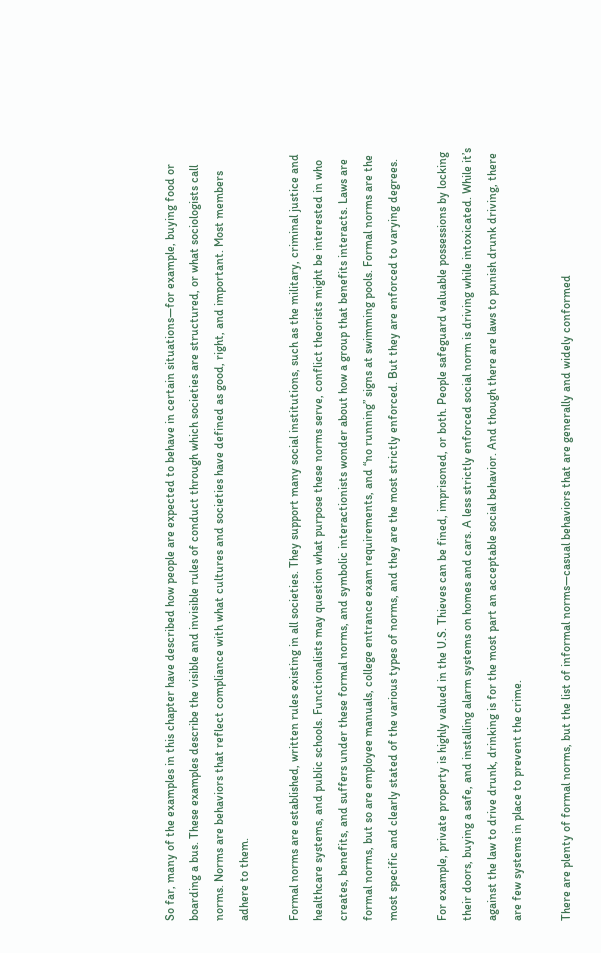So far, many of the examples in this chapter have described how people are expected to behave in certain situations—for example, buying food or boarding a bus. These examples describe the visible and invisible rules of conduct through which societies are structured, or what sociologists call norms. Norms are behaviors that reflect compliance with what cultures and societies have defined as good, right, and important. Most members adhere to them.

Formal norms are established, written rules existing in all societies. They support many social institutions, such as the military, criminal justice and healthcare systems, and public schools. Functionalists may question what purpose these norms serve, conflict theorists might be interested in who creates, benefits, and suffers under these formal norms, and symbolic interactionists wonder about how a group that benefits interacts. Laws are formal norms, but so are employee manuals, college entrance exam requirements, and “no running” signs at swimming pools. Formal norms are the most specific and clearly stated of the various types of norms, and they are the most strictly enforced. But they are enforced to varying degrees.

For example, private property is highly valued in the U.S. Thieves can be fined, imprisoned, or both. People safeguard valuable possessions by locking their doors, buying a safe, and installing alarm systems on homes and cars. A less strictly enforced social norm is driving while intoxicated. While it’s against the law to drive drunk, drinking is for the most part an acceptable social behavior. And though there are laws to punish drunk driving, there are few systems in place to prevent the crime.

There are plenty of formal norms, but the list of informal norms—casual behaviors that are generally and widely conformed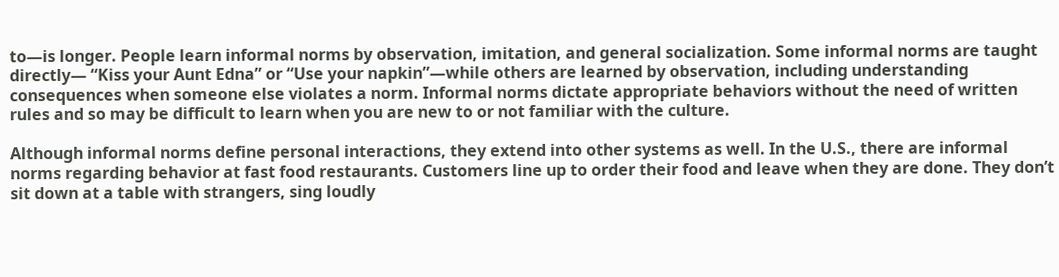to—is longer. People learn informal norms by observation, imitation, and general socialization. Some informal norms are taught directly— “Kiss your Aunt Edna” or “Use your napkin”—while others are learned by observation, including understanding consequences when someone else violates a norm. Informal norms dictate appropriate behaviors without the need of written rules and so may be difficult to learn when you are new to or not familiar with the culture.

Although informal norms define personal interactions, they extend into other systems as well. In the U.S., there are informal norms regarding behavior at fast food restaurants. Customers line up to order their food and leave when they are done. They don’t sit down at a table with strangers, sing loudly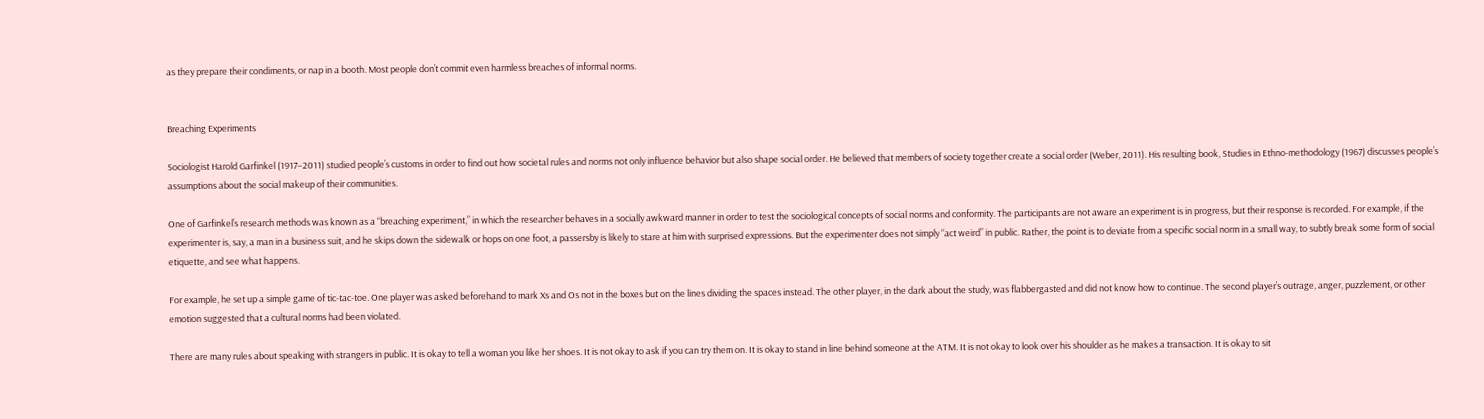as they prepare their condiments, or nap in a booth. Most people don’t commit even harmless breaches of informal norms.


Breaching Experiments

Sociologist Harold Garfinkel (1917–2011) studied people’s customs in order to find out how societal rules and norms not only influence behavior but also shape social order. He believed that members of society together create a social order (Weber, 2011). His resulting book, Studies in Ethno-methodology (1967) discusses people’s assumptions about the social makeup of their communities.

One of Garfinkel’s research methods was known as a “breaching experiment,” in which the researcher behaves in a socially awkward manner in order to test the sociological concepts of social norms and conformity. The participants are not aware an experiment is in progress, but their response is recorded. For example, if the experimenter is, say, a man in a business suit, and he skips down the sidewalk or hops on one foot, a passersby is likely to stare at him with surprised expressions. But the experimenter does not simply “act weird” in public. Rather, the point is to deviate from a specific social norm in a small way, to subtly break some form of social etiquette, and see what happens.

For example, he set up a simple game of tic-tac-toe. One player was asked beforehand to mark Xs and Os not in the boxes but on the lines dividing the spaces instead. The other player, in the dark about the study, was flabbergasted and did not know how to continue. The second player’s outrage, anger, puzzlement, or other emotion suggested that a cultural norms had been violated.

There are many rules about speaking with strangers in public. It is okay to tell a woman you like her shoes. It is not okay to ask if you can try them on. It is okay to stand in line behind someone at the ATM. It is not okay to look over his shoulder as he makes a transaction. It is okay to sit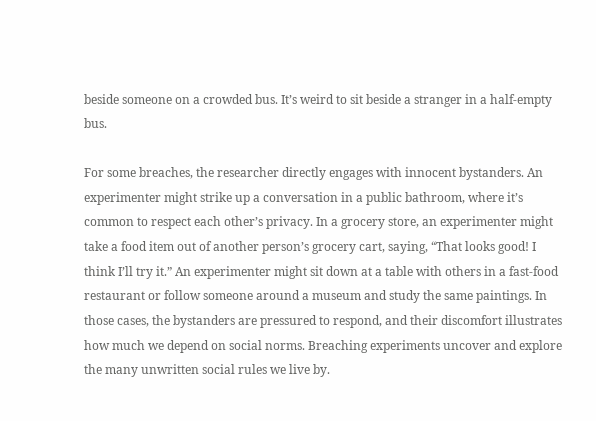beside someone on a crowded bus. It’s weird to sit beside a stranger in a half-empty bus.

For some breaches, the researcher directly engages with innocent bystanders. An experimenter might strike up a conversation in a public bathroom, where it’s common to respect each other’s privacy. In a grocery store, an experimenter might take a food item out of another person’s grocery cart, saying, “That looks good! I think I’ll try it.” An experimenter might sit down at a table with others in a fast-food restaurant or follow someone around a museum and study the same paintings. In those cases, the bystanders are pressured to respond, and their discomfort illustrates how much we depend on social norms. Breaching experiments uncover and explore the many unwritten social rules we live by.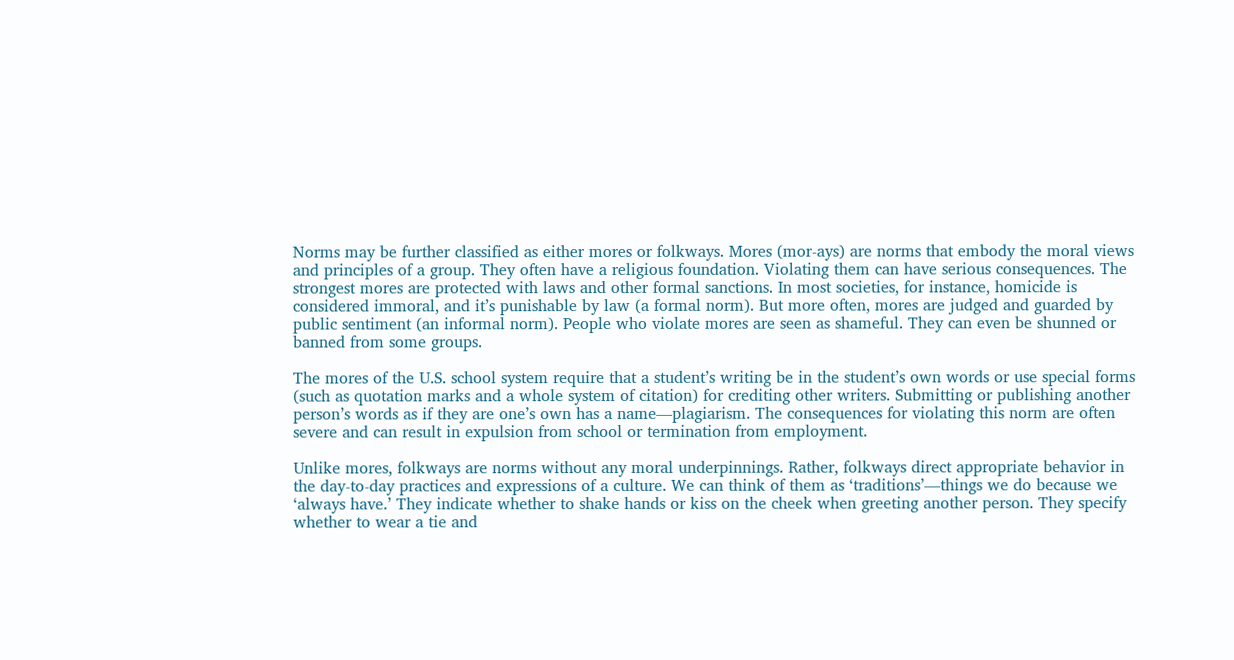Norms may be further classified as either mores or folkways. Mores (mor-ays) are norms that embody the moral views and principles of a group. They often have a religious foundation. Violating them can have serious consequences. The strongest mores are protected with laws and other formal sanctions. In most societies, for instance, homicide is considered immoral, and it’s punishable by law (a formal norm). But more often, mores are judged and guarded by public sentiment (an informal norm). People who violate mores are seen as shameful. They can even be shunned or banned from some groups.

The mores of the U.S. school system require that a student’s writing be in the student’s own words or use special forms (such as quotation marks and a whole system of citation) for crediting other writers. Submitting or publishing another person’s words as if they are one’s own has a name—plagiarism. The consequences for violating this norm are often severe and can result in expulsion from school or termination from employment.

Unlike mores, folkways are norms without any moral underpinnings. Rather, folkways direct appropriate behavior in the day-to-day practices and expressions of a culture. We can think of them as ‘traditions’—things we do because we ‘always have.’ They indicate whether to shake hands or kiss on the cheek when greeting another person. They specify whether to wear a tie and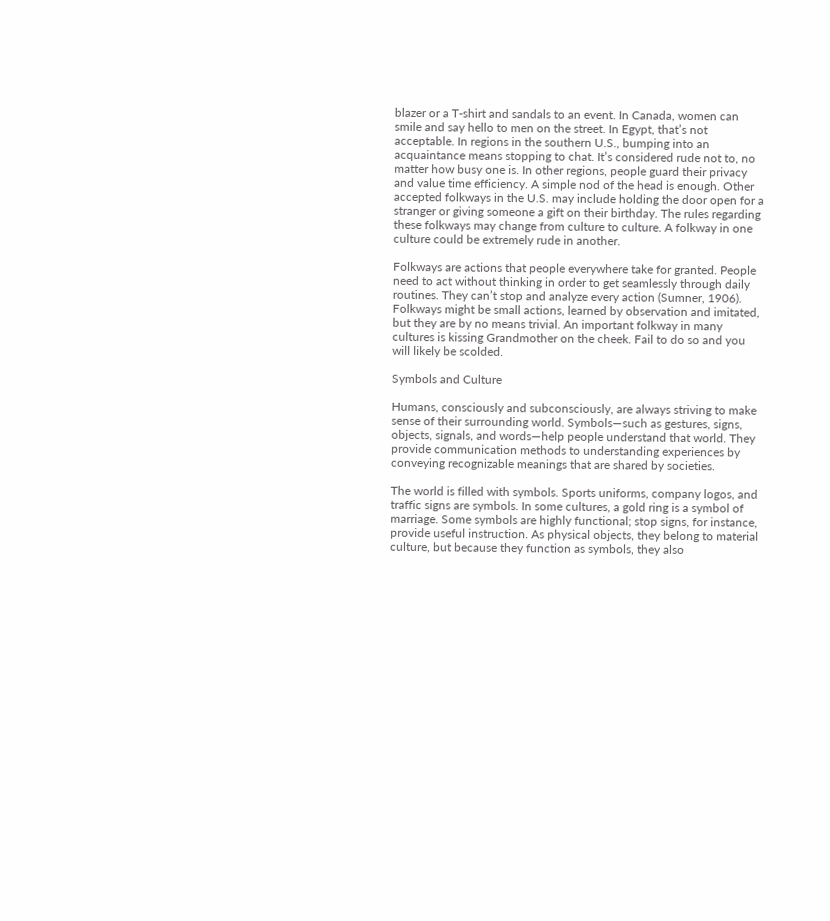blazer or a T-shirt and sandals to an event. In Canada, women can smile and say hello to men on the street. In Egypt, that’s not acceptable. In regions in the southern U.S., bumping into an acquaintance means stopping to chat. It’s considered rude not to, no matter how busy one is. In other regions, people guard their privacy and value time efficiency. A simple nod of the head is enough. Other accepted folkways in the U.S. may include holding the door open for a stranger or giving someone a gift on their birthday. The rules regarding these folkways may change from culture to culture. A folkway in one culture could be extremely rude in another.

Folkways are actions that people everywhere take for granted. People need to act without thinking in order to get seamlessly through daily routines. They can’t stop and analyze every action (Sumner, 1906). Folkways might be small actions, learned by observation and imitated, but they are by no means trivial. An important folkway in many cultures is kissing Grandmother on the cheek. Fail to do so and you will likely be scolded.

Symbols and Culture

Humans, consciously and subconsciously, are always striving to make sense of their surrounding world. Symbols—such as gestures, signs, objects, signals, and words—help people understand that world. They provide communication methods to understanding experiences by conveying recognizable meanings that are shared by societies.

The world is filled with symbols. Sports uniforms, company logos, and traffic signs are symbols. In some cultures, a gold ring is a symbol of marriage. Some symbols are highly functional; stop signs, for instance, provide useful instruction. As physical objects, they belong to material culture, but because they function as symbols, they also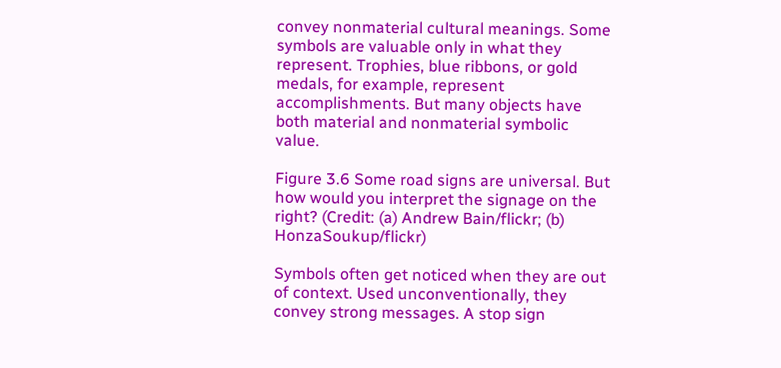convey nonmaterial cultural meanings. Some symbols are valuable only in what they represent. Trophies, blue ribbons, or gold medals, for example, represent accomplishments. But many objects have both material and nonmaterial symbolic value.

Figure 3.6 Some road signs are universal. But how would you interpret the signage on the right? (Credit: (a) Andrew Bain/flickr; (b) HonzaSoukup/flickr)

Symbols often get noticed when they are out of context. Used unconventionally, they convey strong messages. A stop sign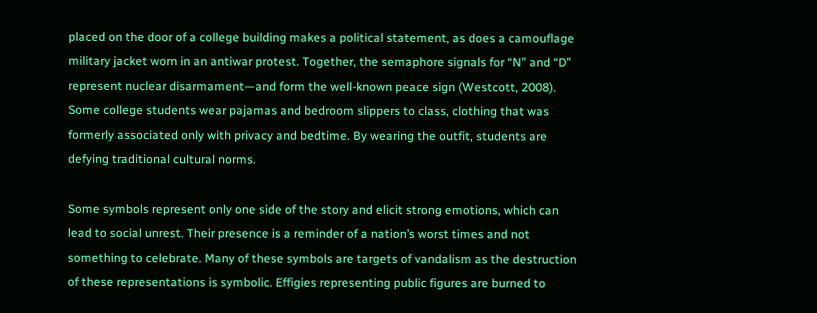placed on the door of a college building makes a political statement, as does a camouflage military jacket worn in an antiwar protest. Together, the semaphore signals for “N” and “D” represent nuclear disarmament—and form the well-known peace sign (Westcott, 2008). Some college students wear pajamas and bedroom slippers to class, clothing that was formerly associated only with privacy and bedtime. By wearing the outfit, students are defying traditional cultural norms.

Some symbols represent only one side of the story and elicit strong emotions, which can lead to social unrest. Their presence is a reminder of a nation’s worst times and not something to celebrate. Many of these symbols are targets of vandalism as the destruction of these representations is symbolic. Effigies representing public figures are burned to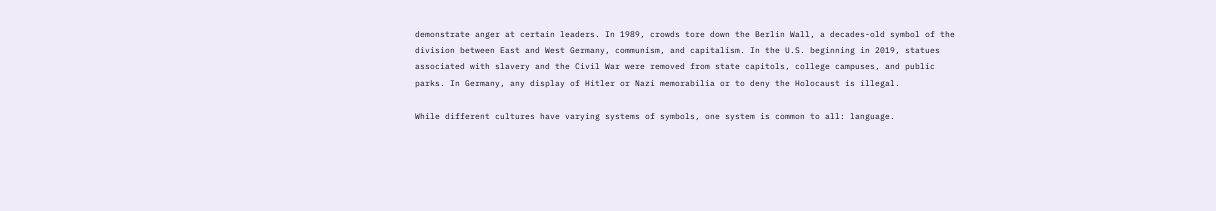demonstrate anger at certain leaders. In 1989, crowds tore down the Berlin Wall, a decades-old symbol of the division between East and West Germany, communism, and capitalism. In the U.S. beginning in 2019, statues associated with slavery and the Civil War were removed from state capitols, college campuses, and public parks. In Germany, any display of Hitler or Nazi memorabilia or to deny the Holocaust is illegal.

While different cultures have varying systems of symbols, one system is common to all: language.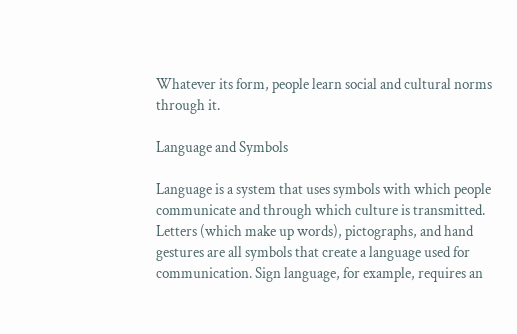Whatever its form, people learn social and cultural norms through it.

Language and Symbols

Language is a system that uses symbols with which people communicate and through which culture is transmitted. Letters (which make up words), pictographs, and hand gestures are all symbols that create a language used for communication. Sign language, for example, requires an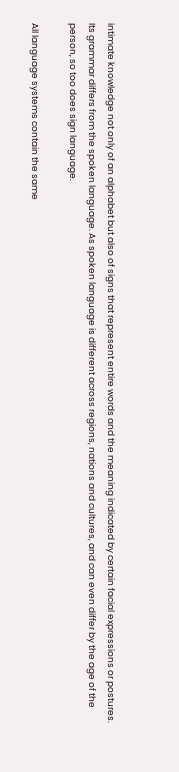intimate knowledge not only of an alphabet but also of signs that represent entire words and the meaning indicated by certain facial expressions or postures. Its grammar differs from the spoken language. As spoken language is different across regions, nations and cultures, and can even differ by the age of the person, so too does sign language.

All language systems contain the same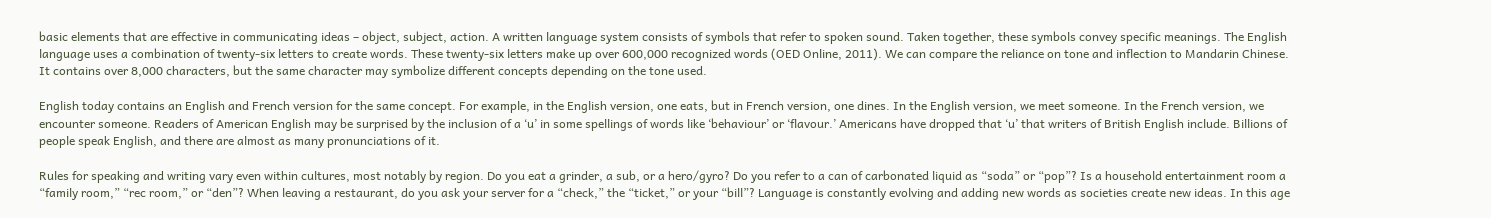basic elements that are effective in communicating ideas – object, subject, action. A written language system consists of symbols that refer to spoken sound. Taken together, these symbols convey specific meanings. The English language uses a combination of twenty-six letters to create words. These twenty-six letters make up over 600,000 recognized words (OED Online, 2011). We can compare the reliance on tone and inflection to Mandarin Chinese. It contains over 8,000 characters, but the same character may symbolize different concepts depending on the tone used.

English today contains an English and French version for the same concept. For example, in the English version, one eats, but in French version, one dines. In the English version, we meet someone. In the French version, we encounter someone. Readers of American English may be surprised by the inclusion of a ‘u’ in some spellings of words like ‘behaviour’ or ‘flavour.’ Americans have dropped that ‘u’ that writers of British English include. Billions of people speak English, and there are almost as many pronunciations of it.

Rules for speaking and writing vary even within cultures, most notably by region. Do you eat a grinder, a sub, or a hero/gyro? Do you refer to a can of carbonated liquid as “soda” or “pop”? Is a household entertainment room a “family room,” “rec room,” or “den”? When leaving a restaurant, do you ask your server for a “check,” the “ticket,” or your “bill”? Language is constantly evolving and adding new words as societies create new ideas. In this age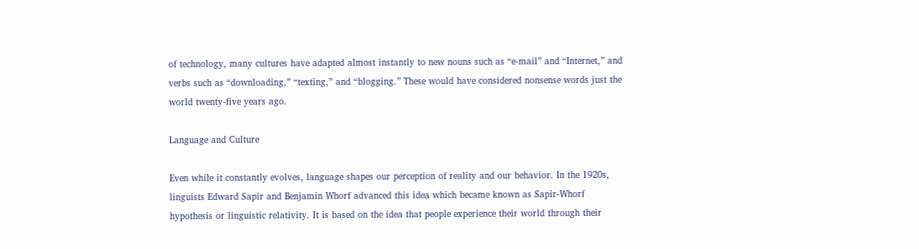of technology, many cultures have adapted almost instantly to new nouns such as “e-mail” and “Internet,” and verbs such as “downloading,” “texting,” and “blogging.” These would have considered nonsense words just the world twenty-five years ago.

Language and Culture

Even while it constantly evolves, language shapes our perception of reality and our behavior. In the 1920s, linguists Edward Sapir and Benjamin Whorf advanced this idea which became known as Sapir-Whorf hypothesis or linguistic relativity. It is based on the idea that people experience their world through their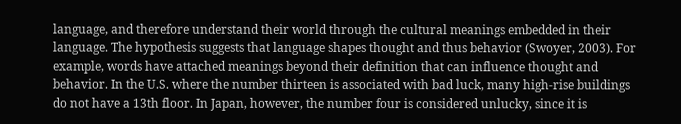language, and therefore understand their world through the cultural meanings embedded in their language. The hypothesis suggests that language shapes thought and thus behavior (Swoyer, 2003). For example, words have attached meanings beyond their definition that can influence thought and behavior. In the U.S. where the number thirteen is associated with bad luck, many high-rise buildings do not have a 13th floor. In Japan, however, the number four is considered unlucky, since it is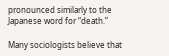pronounced similarly to the Japanese word for “death.”

Many sociologists believe that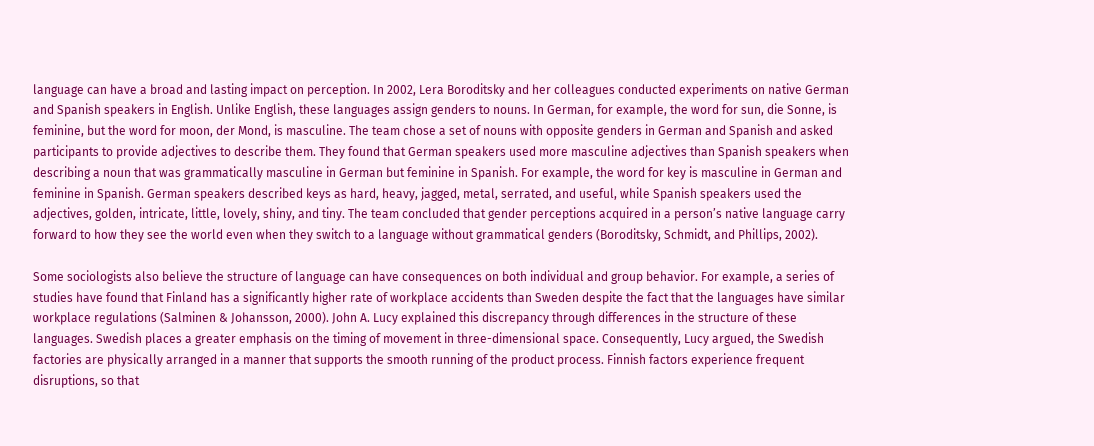language can have a broad and lasting impact on perception. In 2002, Lera Boroditsky and her colleagues conducted experiments on native German and Spanish speakers in English. Unlike English, these languages assign genders to nouns. In German, for example, the word for sun, die Sonne, is feminine, but the word for moon, der Mond, is masculine. The team chose a set of nouns with opposite genders in German and Spanish and asked participants to provide adjectives to describe them. They found that German speakers used more masculine adjectives than Spanish speakers when describing a noun that was grammatically masculine in German but feminine in Spanish. For example, the word for key is masculine in German and feminine in Spanish. German speakers described keys as hard, heavy, jagged, metal, serrated, and useful, while Spanish speakers used the adjectives, golden, intricate, little, lovely, shiny, and tiny. The team concluded that gender perceptions acquired in a person’s native language carry forward to how they see the world even when they switch to a language without grammatical genders (Boroditsky, Schmidt, and Phillips, 2002).

Some sociologists also believe the structure of language can have consequences on both individual and group behavior. For example, a series of studies have found that Finland has a significantly higher rate of workplace accidents than Sweden despite the fact that the languages have similar workplace regulations (Salminen & Johansson, 2000). John A. Lucy explained this discrepancy through differences in the structure of these languages. Swedish places a greater emphasis on the timing of movement in three-dimensional space. Consequently, Lucy argued, the Swedish factories are physically arranged in a manner that supports the smooth running of the product process. Finnish factors experience frequent disruptions, so that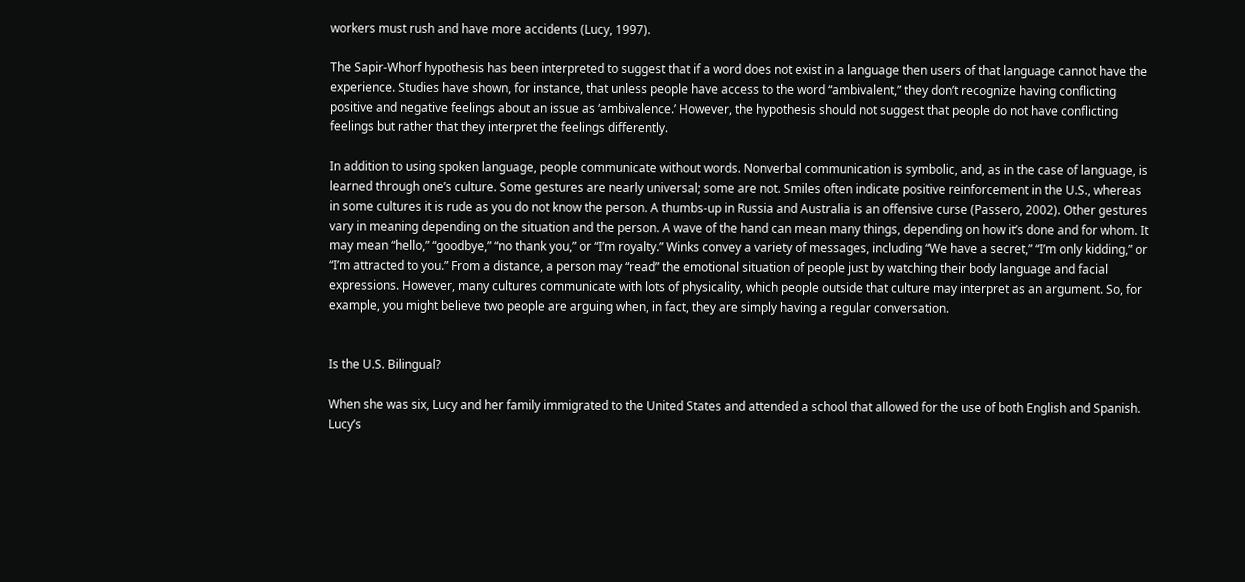workers must rush and have more accidents (Lucy, 1997).

The Sapir-Whorf hypothesis has been interpreted to suggest that if a word does not exist in a language then users of that language cannot have the experience. Studies have shown, for instance, that unless people have access to the word “ambivalent,” they don’t recognize having conflicting positive and negative feelings about an issue as ‘ambivalence.’ However, the hypothesis should not suggest that people do not have conflicting feelings but rather that they interpret the feelings differently.

In addition to using spoken language, people communicate without words. Nonverbal communication is symbolic, and, as in the case of language, is learned through one’s culture. Some gestures are nearly universal; some are not. Smiles often indicate positive reinforcement in the U.S., whereas in some cultures it is rude as you do not know the person. A thumbs-up in Russia and Australia is an offensive curse (Passero, 2002). Other gestures vary in meaning depending on the situation and the person. A wave of the hand can mean many things, depending on how it’s done and for whom. It may mean “hello,” “goodbye,” “no thank you,” or “I’m royalty.” Winks convey a variety of messages, including “We have a secret,” “I’m only kidding,” or “I’m attracted to you.” From a distance, a person may “read” the emotional situation of people just by watching their body language and facial expressions. However, many cultures communicate with lots of physicality, which people outside that culture may interpret as an argument. So, for example, you might believe two people are arguing when, in fact, they are simply having a regular conversation.


Is the U.S. Bilingual?

When she was six, Lucy and her family immigrated to the United States and attended a school that allowed for the use of both English and Spanish. Lucy’s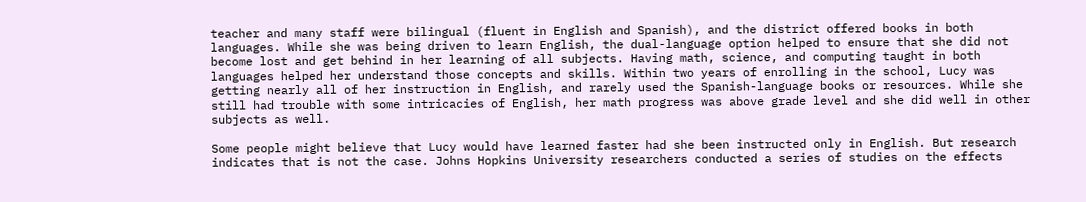teacher and many staff were bilingual (fluent in English and Spanish), and the district offered books in both languages. While she was being driven to learn English, the dual-language option helped to ensure that she did not become lost and get behind in her learning of all subjects. Having math, science, and computing taught in both languages helped her understand those concepts and skills. Within two years of enrolling in the school, Lucy was getting nearly all of her instruction in English, and rarely used the Spanish-language books or resources. While she still had trouble with some intricacies of English, her math progress was above grade level and she did well in other subjects as well.

Some people might believe that Lucy would have learned faster had she been instructed only in English. But research indicates that is not the case. Johns Hopkins University researchers conducted a series of studies on the effects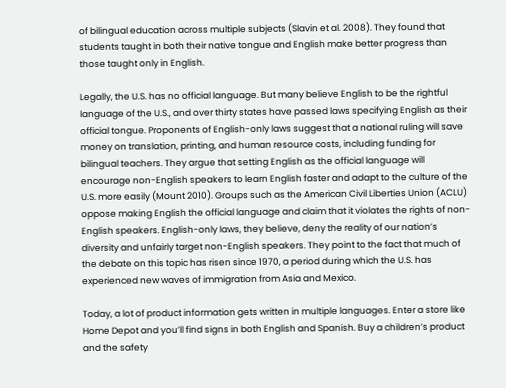of bilingual education across multiple subjects (Slavin et al. 2008). They found that students taught in both their native tongue and English make better progress than those taught only in English.

Legally, the U.S. has no official language. But many believe English to be the rightful language of the U.S., and over thirty states have passed laws specifying English as their official tongue. Proponents of English-only laws suggest that a national ruling will save money on translation, printing, and human resource costs, including funding for bilingual teachers. They argue that setting English as the official language will encourage non-English speakers to learn English faster and adapt to the culture of the U.S. more easily (Mount 2010). Groups such as the American Civil Liberties Union (ACLU) oppose making English the official language and claim that it violates the rights of non-English speakers. English-only laws, they believe, deny the reality of our nation’s diversity and unfairly target non-English speakers. They point to the fact that much of the debate on this topic has risen since 1970, a period during which the U.S. has experienced new waves of immigration from Asia and Mexico.

Today, a lot of product information gets written in multiple languages. Enter a store like Home Depot and you’ll find signs in both English and Spanish. Buy a children’s product and the safety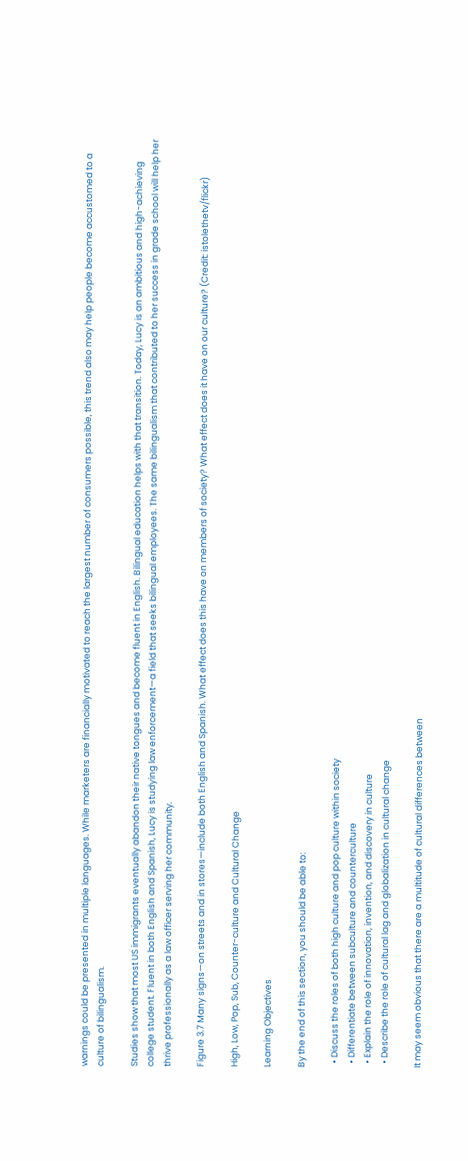warnings could be presented in multiple languages. While marketers are financially motivated to reach the largest number of consumers possible, this trend also may help people become accustomed to a culture of bilingualism.

Studies show that most US immigrants eventually abandon their native tongues and become fluent in English. Bilingual education helps with that transition. Today, Lucy is an ambitious and high-achieving college student. Fluent in both English and Spanish, Lucy is studying law enforcement—a field that seeks bilingual employees. The same bilingualism that contributed to her success in grade school will help her thrive professionally as a law officer serving her community.

Figure 3.7 Many signs—on streets and in stores—include both English and Spanish. What effect does this have on members of society? What effect does it have on our culture? (Credit: istolethetv/flickr)

High, Low, Pop, Sub, Counter-culture and Cultural Change

Learning Objectives

By the end of this section, you should be able to:

  • Discuss the roles of both high culture and pop culture within society
  • Differentiate between subculture and counterculture
  • Explain the role of innovation, invention, and discovery in culture
  • Describe the role of cultural lag and globalization in cultural change

It may seem obvious that there are a multitude of cultural differences between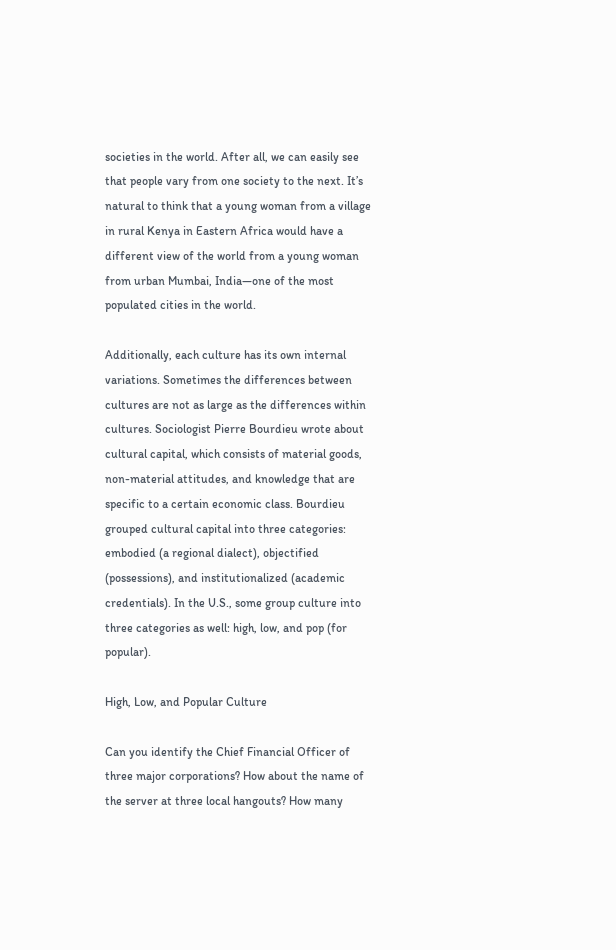societies in the world. After all, we can easily see that people vary from one society to the next. It’s natural to think that a young woman from a village in rural Kenya in Eastern Africa would have a different view of the world from a young woman from urban Mumbai, India—one of the most populated cities in the world.

Additionally, each culture has its own internal variations. Sometimes the differences between cultures are not as large as the differences within cultures. Sociologist Pierre Bourdieu wrote about cultural capital, which consists of material goods, non-material attitudes, and knowledge that are specific to a certain economic class. Bourdieu grouped cultural capital into three categories: embodied (a regional dialect), objectified (possessions), and institutionalized (academic credentials). In the U.S., some group culture into three categories as well: high, low, and pop (for popular).

High, Low, and Popular Culture

Can you identify the Chief Financial Officer of three major corporations? How about the name of the server at three local hangouts? How many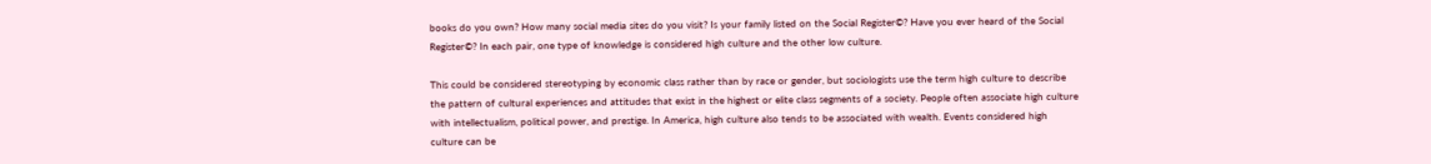books do you own? How many social media sites do you visit? Is your family listed on the Social Register©? Have you ever heard of the Social Register©? In each pair, one type of knowledge is considered high culture and the other low culture.

This could be considered stereotyping by economic class rather than by race or gender, but sociologists use the term high culture to describe the pattern of cultural experiences and attitudes that exist in the highest or elite class segments of a society. People often associate high culture with intellectualism, political power, and prestige. In America, high culture also tends to be associated with wealth. Events considered high culture can be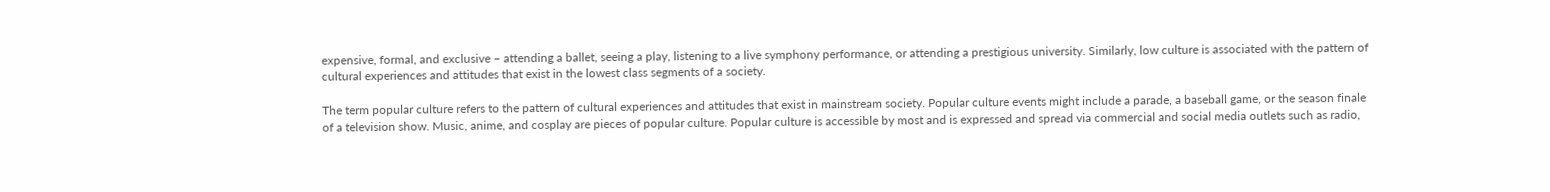expensive, formal, and exclusive – attending a ballet, seeing a play, listening to a live symphony performance, or attending a prestigious university. Similarly, low culture is associated with the pattern of cultural experiences and attitudes that exist in the lowest class segments of a society.

The term popular culture refers to the pattern of cultural experiences and attitudes that exist in mainstream society. Popular culture events might include a parade, a baseball game, or the season finale of a television show. Music, anime, and cosplay are pieces of popular culture. Popular culture is accessible by most and is expressed and spread via commercial and social media outlets such as radio,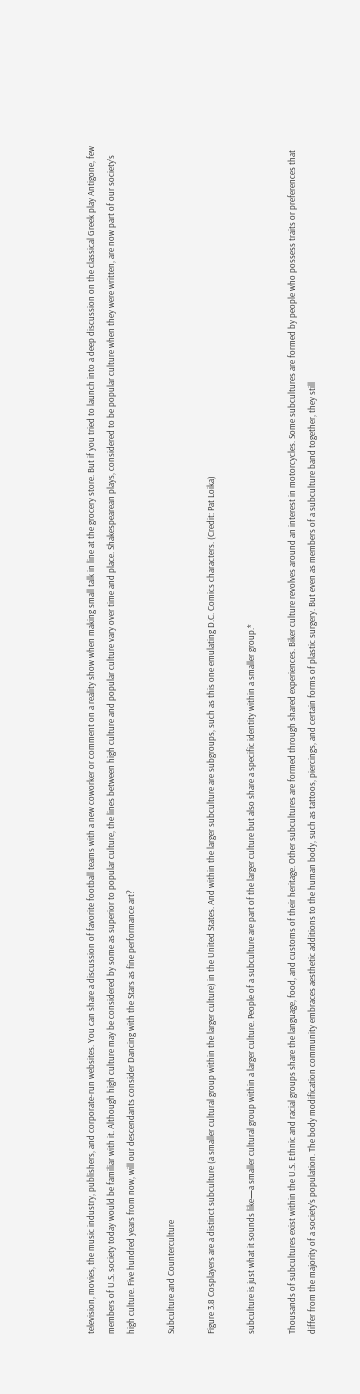television, movies, the music industry, publishers, and corporate-run websites. You can share a discussion of favorite football teams with a new coworker or comment on a reality show when making small talk in line at the grocery store. But if you tried to launch into a deep discussion on the classical Greek play Antigone, few members of U.S. society today would be familiar with it. Although high culture may be considered by some as superior to popular culture, the lines between high culture and popular culture vary over time and place. Shakespearean plays, considered to be popular culture when they were written, are now part of our society’s high culture. Five hundred years from now, will our descendants consider Dancing with the Stars as fine performance art?

Subculture and Counterculture

Figure 3.8 Cosplayers are a distinct subculture (a smaller cultural group within the larger culture) in the United States. And within the larger subculture are subgroups, such as this one emulating D.C. Comics characters. (Credit: Pat Loika)

subculture is just what it sounds like—a smaller cultural group within a larger culture. People of a subculture are part of the larger culture but also share a specific identity within a smaller group.*

Thousands of subcultures exist within the U.S. Ethnic and racial groups share the language, food, and customs of their heritage. Other subcultures are formed through shared experiences. Biker culture revolves around an interest in motorcycles. Some subcultures are formed by people who possess traits or preferences that differ from the majority of a society’s population. The body modification community embraces aesthetic additions to the human body, such as tattoos, piercings, and certain forms of plastic surgery. But even as members of a subculture band together, they still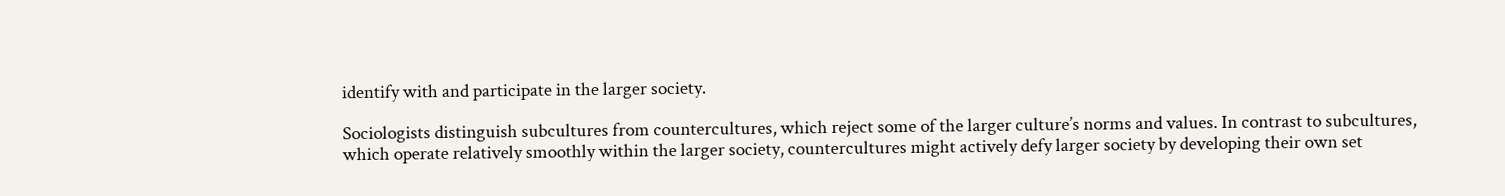identify with and participate in the larger society.

Sociologists distinguish subcultures from countercultures, which reject some of the larger culture’s norms and values. In contrast to subcultures, which operate relatively smoothly within the larger society, countercultures might actively defy larger society by developing their own set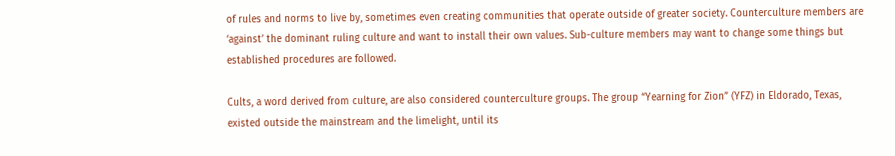of rules and norms to live by, sometimes even creating communities that operate outside of greater society. Counterculture members are ‘against’ the dominant ruling culture and want to install their own values. Sub-culture members may want to change some things but established procedures are followed.

Cults, a word derived from culture, are also considered counterculture groups. The group “Yearning for Zion” (YFZ) in Eldorado, Texas, existed outside the mainstream and the limelight, until its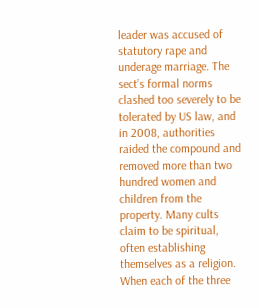leader was accused of statutory rape and underage marriage. The sect’s formal norms clashed too severely to be tolerated by US law, and in 2008, authorities raided the compound and removed more than two hundred women and children from the property. Many cults claim to be spiritual, often establishing themselves as a religion. When each of the three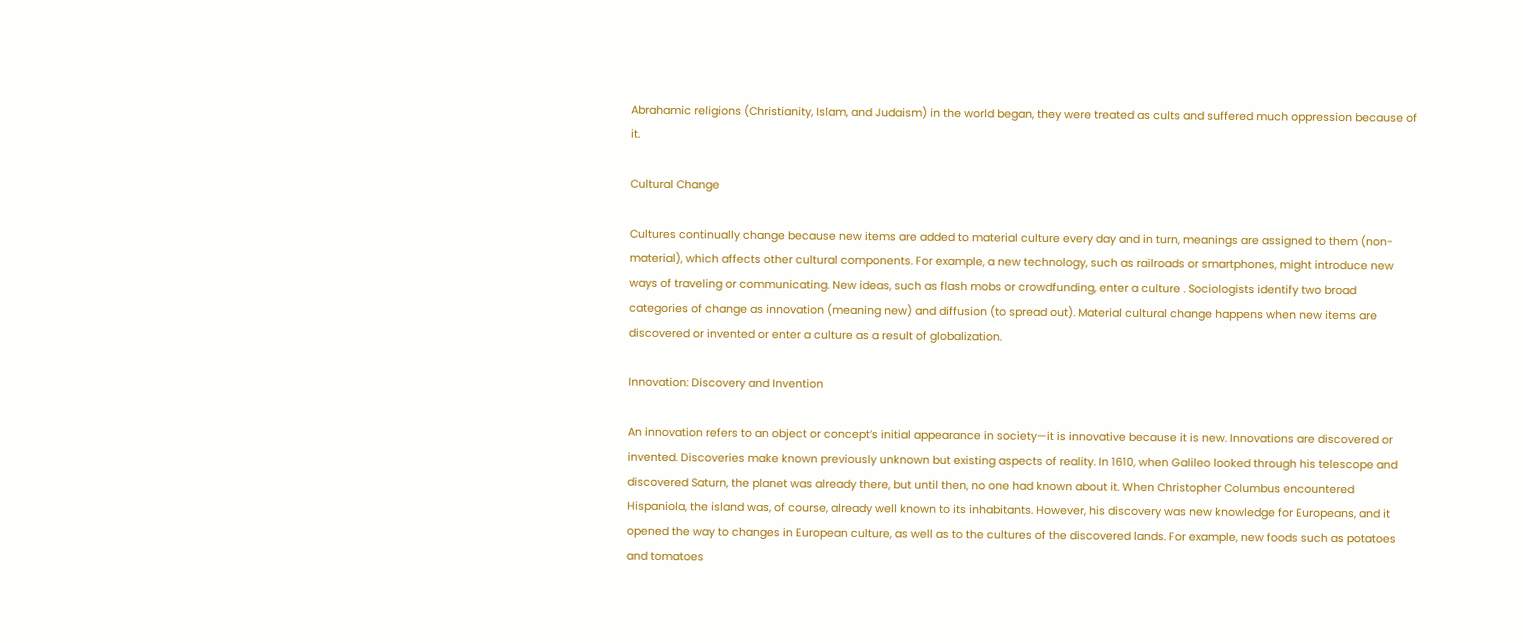Abrahamic religions (Christianity, Islam, and Judaism) in the world began, they were treated as cults and suffered much oppression because of it.

Cultural Change

Cultures continually change because new items are added to material culture every day and in turn, meanings are assigned to them (non-material), which affects other cultural components. For example, a new technology, such as railroads or smartphones, might introduce new ways of traveling or communicating. New ideas, such as flash mobs or crowdfunding, enter a culture . Sociologists identify two broad categories of change as innovation (meaning new) and diffusion (to spread out). Material cultural change happens when new items are discovered or invented or enter a culture as a result of globalization.

Innovation: Discovery and Invention

An innovation refers to an object or concept’s initial appearance in society—it is innovative because it is new. Innovations are discovered or invented. Discoveries make known previously unknown but existing aspects of reality. In 1610, when Galileo looked through his telescope and discovered Saturn, the planet was already there, but until then, no one had known about it. When Christopher Columbus encountered Hispaniola, the island was, of course, already well known to its inhabitants. However, his discovery was new knowledge for Europeans, and it opened the way to changes in European culture, as well as to the cultures of the discovered lands. For example, new foods such as potatoes and tomatoes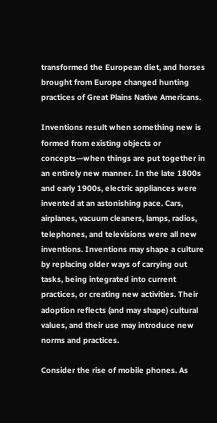transformed the European diet, and horses brought from Europe changed hunting practices of Great Plains Native Americans.

Inventions result when something new is formed from existing objects or concepts—when things are put together in an entirely new manner. In the late 1800s and early 1900s, electric appliances were invented at an astonishing pace. Cars, airplanes, vacuum cleaners, lamps, radios, telephones, and televisions were all new inventions. Inventions may shape a culture by replacing older ways of carrying out tasks, being integrated into current practices, or creating new activities. Their adoption reflects (and may shape) cultural values, and their use may introduce new norms and practices.

Consider the rise of mobile phones. As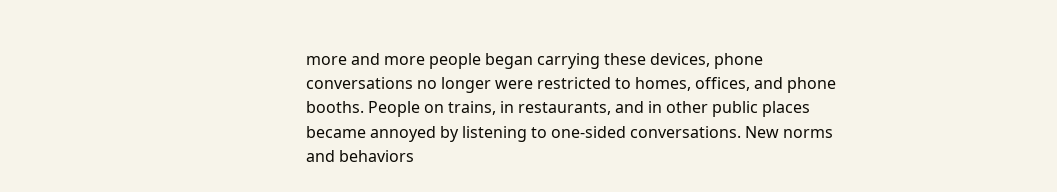more and more people began carrying these devices, phone conversations no longer were restricted to homes, offices, and phone booths. People on trains, in restaurants, and in other public places became annoyed by listening to one-sided conversations. New norms and behaviors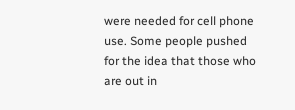were needed for cell phone use. Some people pushed for the idea that those who are out in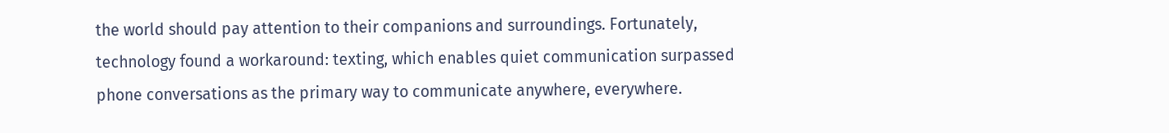the world should pay attention to their companions and surroundings. Fortunately, technology found a workaround: texting, which enables quiet communication surpassed phone conversations as the primary way to communicate anywhere, everywhere.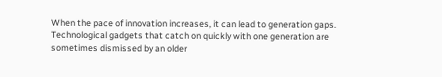When the pace of innovation increases, it can lead to generation gaps. Technological gadgets that catch on quickly with one generation are sometimes dismissed by an older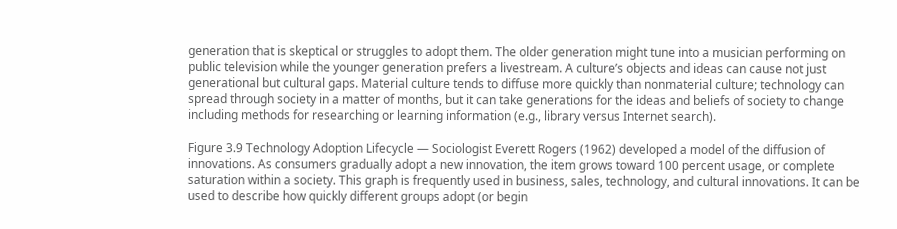generation that is skeptical or struggles to adopt them. The older generation might tune into a musician performing on public television while the younger generation prefers a livestream. A culture’s objects and ideas can cause not just generational but cultural gaps. Material culture tends to diffuse more quickly than nonmaterial culture; technology can spread through society in a matter of months, but it can take generations for the ideas and beliefs of society to change including methods for researching or learning information (e.g., library versus Internet search).

Figure 3.9 Technology Adoption Lifecycle — Sociologist Everett Rogers (1962) developed a model of the diffusion of innovations. As consumers gradually adopt a new innovation, the item grows toward 100 percent usage, or complete saturation within a society. This graph is frequently used in business, sales, technology, and cultural innovations. It can be used to describe how quickly different groups adopt (or begin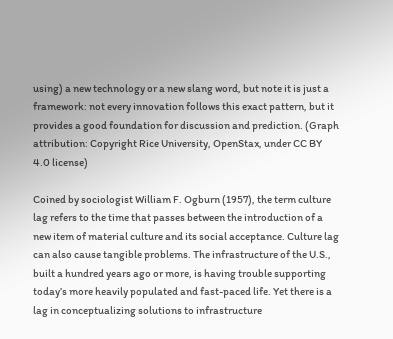using) a new technology or a new slang word, but note it is just a framework: not every innovation follows this exact pattern, but it provides a good foundation for discussion and prediction. (Graph attribution: Copyright Rice University, OpenStax, under CC BY 4.0 license)

Coined by sociologist William F. Ogburn (1957), the term culture lag refers to the time that passes between the introduction of a new item of material culture and its social acceptance. Culture lag can also cause tangible problems. The infrastructure of the U.S., built a hundred years ago or more, is having trouble supporting today’s more heavily populated and fast-paced life. Yet there is a lag in conceptualizing solutions to infrastructure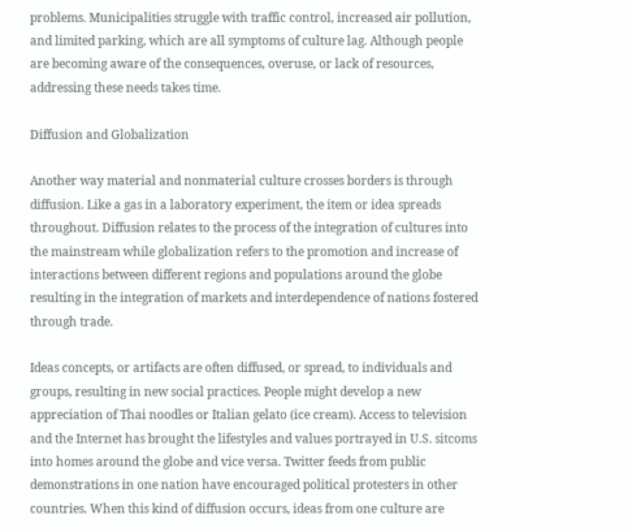problems. Municipalities struggle with traffic control, increased air pollution, and limited parking, which are all symptoms of culture lag. Although people are becoming aware of the consequences, overuse, or lack of resources, addressing these needs takes time.

Diffusion and Globalization

Another way material and nonmaterial culture crosses borders is through diffusion. Like a gas in a laboratory experiment, the item or idea spreads throughout. Diffusion relates to the process of the integration of cultures into the mainstream while globalization refers to the promotion and increase of interactions between different regions and populations around the globe resulting in the integration of markets and interdependence of nations fostered through trade.

Ideas concepts, or artifacts are often diffused, or spread, to individuals and groups, resulting in new social practices. People might develop a new appreciation of Thai noodles or Italian gelato (ice cream). Access to television and the Internet has brought the lifestyles and values portrayed in U.S. sitcoms into homes around the globe and vice versa. Twitter feeds from public demonstrations in one nation have encouraged political protesters in other countries. When this kind of diffusion occurs, ideas from one culture are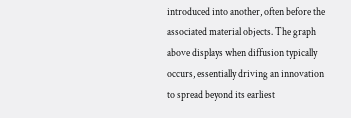introduced into another, often before the associated material objects. The graph above displays when diffusion typically occurs, essentially driving an innovation to spread beyond its earliest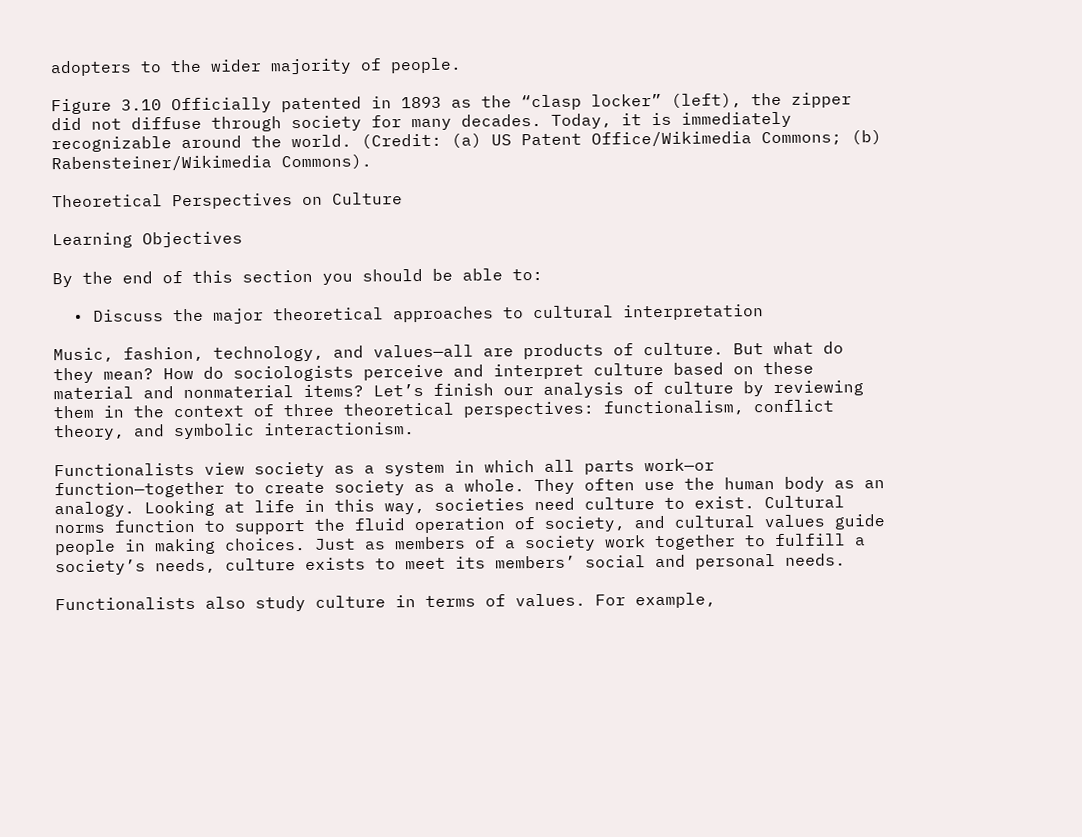adopters to the wider majority of people.

Figure 3.10 Officially patented in 1893 as the “clasp locker” (left), the zipper did not diffuse through society for many decades. Today, it is immediately recognizable around the world. (Credit: (a) US Patent Office/Wikimedia Commons; (b) Rabensteiner/Wikimedia Commons).

Theoretical Perspectives on Culture

Learning Objectives

By the end of this section you should be able to:

  • Discuss the major theoretical approaches to cultural interpretation

Music, fashion, technology, and values—all are products of culture. But what do they mean? How do sociologists perceive and interpret culture based on these material and nonmaterial items? Let’s finish our analysis of culture by reviewing them in the context of three theoretical perspectives: functionalism, conflict theory, and symbolic interactionism.

Functionalists view society as a system in which all parts work—or function—together to create society as a whole. They often use the human body as an analogy. Looking at life in this way, societies need culture to exist. Cultural norms function to support the fluid operation of society, and cultural values guide people in making choices. Just as members of a society work together to fulfill a society’s needs, culture exists to meet its members’ social and personal needs.

Functionalists also study culture in terms of values. For example,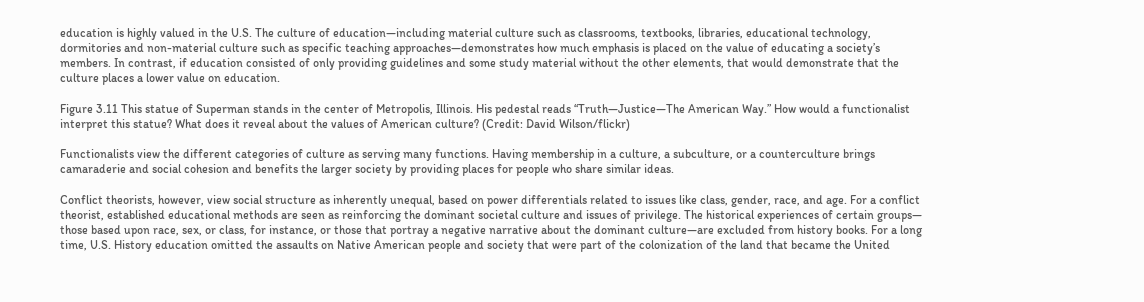education is highly valued in the U.S. The culture of education—including material culture such as classrooms, textbooks, libraries, educational technology, dormitories and non-material culture such as specific teaching approaches—demonstrates how much emphasis is placed on the value of educating a society’s members. In contrast, if education consisted of only providing guidelines and some study material without the other elements, that would demonstrate that the culture places a lower value on education.

Figure 3.11 This statue of Superman stands in the center of Metropolis, Illinois. His pedestal reads “Truth—Justice—The American Way.” How would a functionalist interpret this statue? What does it reveal about the values of American culture? (Credit: David Wilson/flickr)

Functionalists view the different categories of culture as serving many functions. Having membership in a culture, a subculture, or a counterculture brings camaraderie and social cohesion and benefits the larger society by providing places for people who share similar ideas.

Conflict theorists, however, view social structure as inherently unequal, based on power differentials related to issues like class, gender, race, and age. For a conflict theorist, established educational methods are seen as reinforcing the dominant societal culture and issues of privilege. The historical experiences of certain groups— those based upon race, sex, or class, for instance, or those that portray a negative narrative about the dominant culture—are excluded from history books. For a long time, U.S. History education omitted the assaults on Native American people and society that were part of the colonization of the land that became the United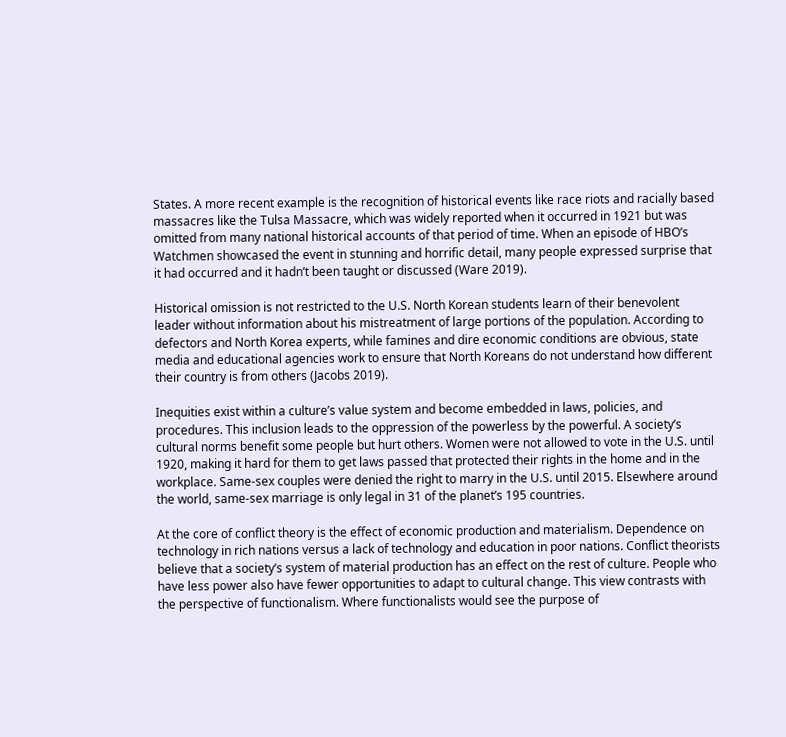States. A more recent example is the recognition of historical events like race riots and racially based massacres like the Tulsa Massacre, which was widely reported when it occurred in 1921 but was omitted from many national historical accounts of that period of time. When an episode of HBO’s Watchmen showcased the event in stunning and horrific detail, many people expressed surprise that it had occurred and it hadn’t been taught or discussed (Ware 2019).

Historical omission is not restricted to the U.S. North Korean students learn of their benevolent leader without information about his mistreatment of large portions of the population. According to defectors and North Korea experts, while famines and dire economic conditions are obvious, state media and educational agencies work to ensure that North Koreans do not understand how different their country is from others (Jacobs 2019).

Inequities exist within a culture’s value system and become embedded in laws, policies, and procedures. This inclusion leads to the oppression of the powerless by the powerful. A society’s cultural norms benefit some people but hurt others. Women were not allowed to vote in the U.S. until 1920, making it hard for them to get laws passed that protected their rights in the home and in the workplace. Same-sex couples were denied the right to marry in the U.S. until 2015. Elsewhere around the world, same-sex marriage is only legal in 31 of the planet’s 195 countries.

At the core of conflict theory is the effect of economic production and materialism. Dependence on technology in rich nations versus a lack of technology and education in poor nations. Conflict theorists believe that a society’s system of material production has an effect on the rest of culture. People who have less power also have fewer opportunities to adapt to cultural change. This view contrasts with the perspective of functionalism. Where functionalists would see the purpose of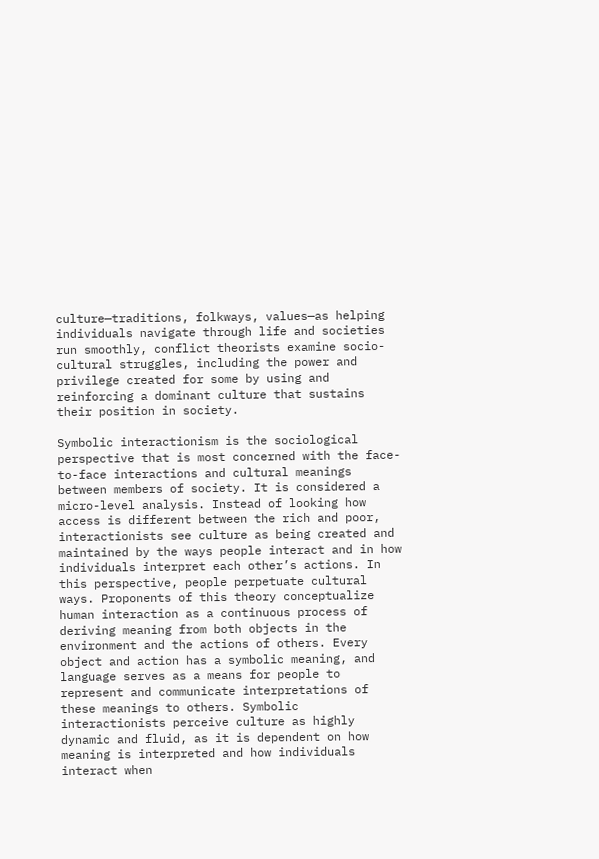culture—traditions, folkways, values—as helping individuals navigate through life and societies run smoothly, conflict theorists examine socio-cultural struggles, including the power and privilege created for some by using and reinforcing a dominant culture that sustains their position in society.

Symbolic interactionism is the sociological perspective that is most concerned with the face-to-face interactions and cultural meanings between members of society. It is considered a micro-level analysis. Instead of looking how access is different between the rich and poor, interactionists see culture as being created and maintained by the ways people interact and in how individuals interpret each other’s actions. In this perspective, people perpetuate cultural ways. Proponents of this theory conceptualize human interaction as a continuous process of deriving meaning from both objects in the environment and the actions of others. Every object and action has a symbolic meaning, and language serves as a means for people to represent and communicate interpretations of these meanings to others. Symbolic interactionists perceive culture as highly dynamic and fluid, as it is dependent on how meaning is interpreted and how individuals interact when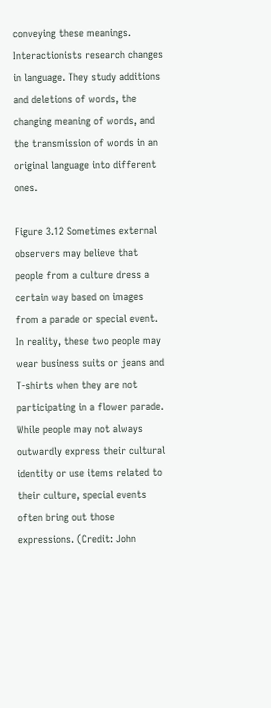conveying these meanings. Interactionists research changes in language. They study additions and deletions of words, the changing meaning of words, and the transmission of words in an original language into different ones.

Figure 3.12 Sometimes external observers may believe that people from a culture dress a certain way based on images from a parade or special event. In reality, these two people may wear business suits or jeans and T-shirts when they are not participating in a flower parade. While people may not always outwardly express their cultural identity or use items related to their culture, special events often bring out those expressions. (Credit: John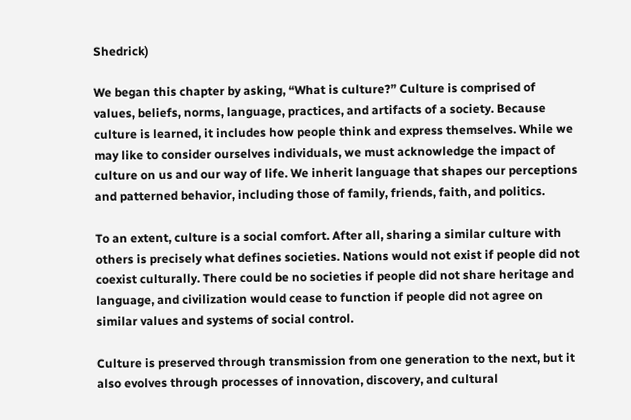Shedrick)

We began this chapter by asking, “What is culture?” Culture is comprised of values, beliefs, norms, language, practices, and artifacts of a society. Because culture is learned, it includes how people think and express themselves. While we may like to consider ourselves individuals, we must acknowledge the impact of culture on us and our way of life. We inherit language that shapes our perceptions and patterned behavior, including those of family, friends, faith, and politics.

To an extent, culture is a social comfort. After all, sharing a similar culture with others is precisely what defines societies. Nations would not exist if people did not coexist culturally. There could be no societies if people did not share heritage and language, and civilization would cease to function if people did not agree on similar values and systems of social control.

Culture is preserved through transmission from one generation to the next, but it also evolves through processes of innovation, discovery, and cultural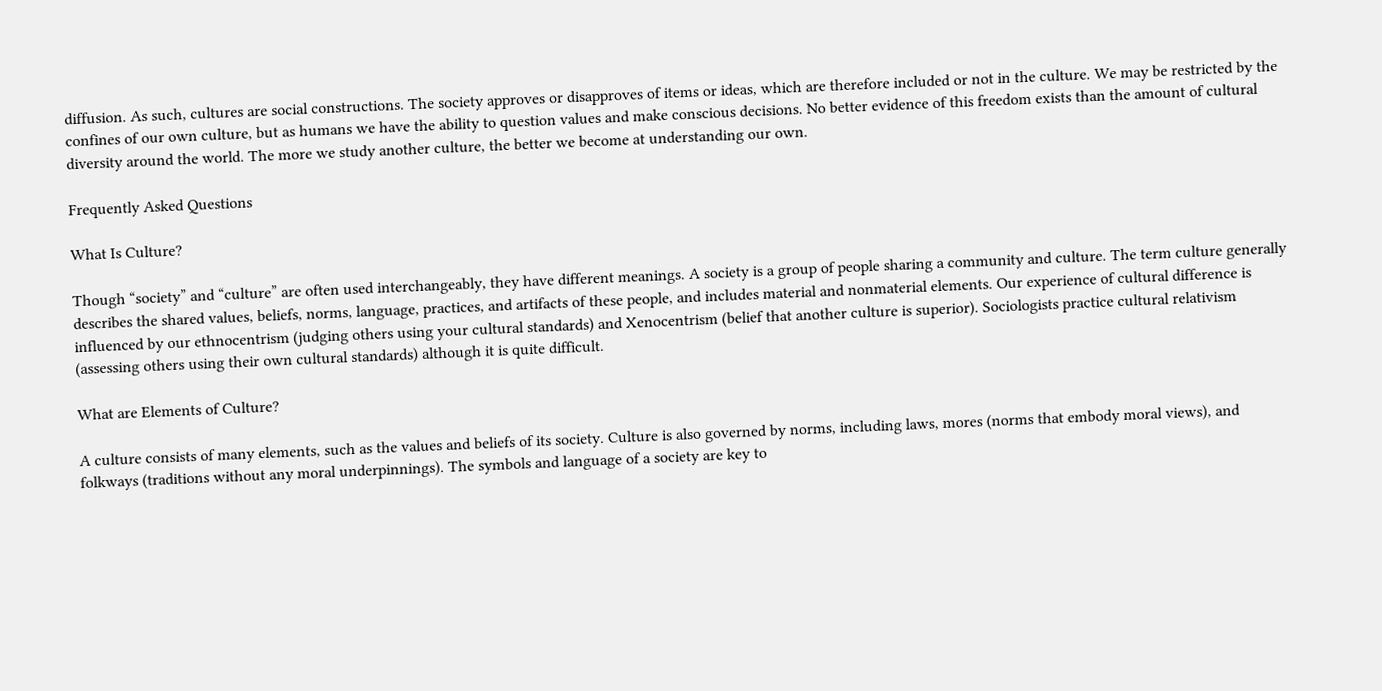diffusion. As such, cultures are social constructions. The society approves or disapproves of items or ideas, which are therefore included or not in the culture. We may be restricted by the confines of our own culture, but as humans we have the ability to question values and make conscious decisions. No better evidence of this freedom exists than the amount of cultural diversity around the world. The more we study another culture, the better we become at understanding our own.

Frequently Asked Questions

What Is Culture?

Though “society” and “culture” are often used interchangeably, they have different meanings. A society is a group of people sharing a community and culture. The term culture generally describes the shared values, beliefs, norms, language, practices, and artifacts of these people, and includes material and nonmaterial elements. Our experience of cultural difference is influenced by our ethnocentrism (judging others using your cultural standards) and Xenocentrism (belief that another culture is superior). Sociologists practice cultural relativism (assessing others using their own cultural standards) although it is quite difficult.

What are Elements of Culture?

A culture consists of many elements, such as the values and beliefs of its society. Culture is also governed by norms, including laws, mores (norms that embody moral views), and folkways (traditions without any moral underpinnings). The symbols and language of a society are key to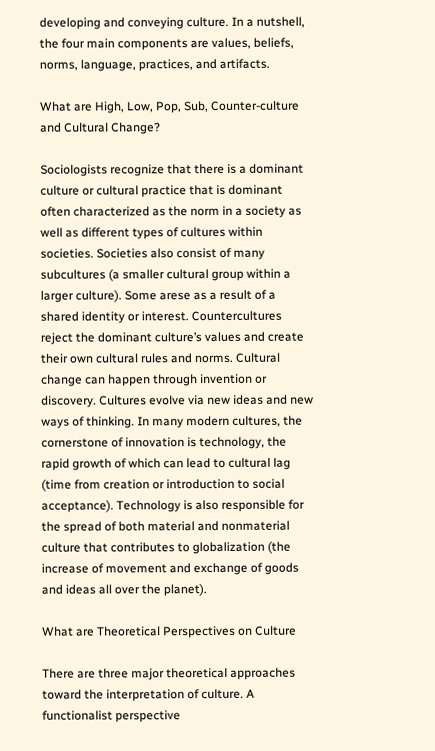developing and conveying culture. In a nutshell, the four main components are values, beliefs, norms, language, practices, and artifacts.

What are High, Low, Pop, Sub, Counter-culture and Cultural Change?

Sociologists recognize that there is a dominant culture or cultural practice that is dominant often characterized as the norm in a society as well as different types of cultures within societies. Societies also consist of many subcultures (a smaller cultural group within a larger culture). Some arese as a result of a shared identity or interest. Countercultures reject the dominant culture’s values and create their own cultural rules and norms. Cultural change can happen through invention or discovery. Cultures evolve via new ideas and new ways of thinking. In many modern cultures, the cornerstone of innovation is technology, the rapid growth of which can lead to cultural lag (time from creation or introduction to social acceptance). Technology is also responsible for the spread of both material and nonmaterial culture that contributes to globalization (the increase of movement and exchange of goods and ideas all over the planet).

What are Theoretical Perspectives on Culture

There are three major theoretical approaches toward the interpretation of culture. A functionalist perspective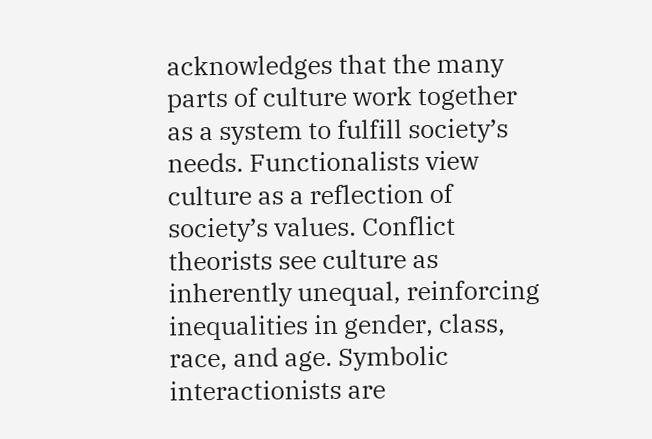acknowledges that the many parts of culture work together as a system to fulfill society’s needs. Functionalists view culture as a reflection of society’s values. Conflict theorists see culture as inherently unequal, reinforcing inequalities in gender, class, race, and age. Symbolic interactionists are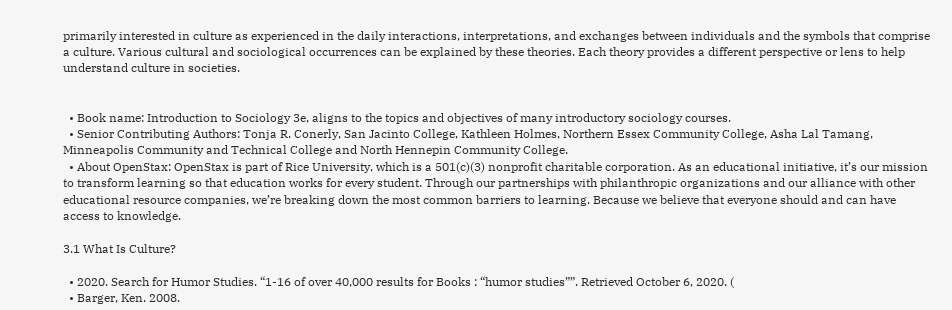primarily interested in culture as experienced in the daily interactions, interpretations, and exchanges between individuals and the symbols that comprise a culture. Various cultural and sociological occurrences can be explained by these theories. Each theory provides a different perspective or lens to help understand culture in societies.


  • Book name: Introduction to Sociology 3e, aligns to the topics and objectives of many introductory sociology courses.
  • Senior Contributing Authors: Tonja R. Conerly, San Jacinto College, Kathleen Holmes, Northern Essex Community College, Asha Lal Tamang, Minneapolis Community and Technical College and North Hennepin Community College.
  • About OpenStax: OpenStax is part of Rice University, which is a 501(c)(3) nonprofit charitable corporation. As an educational initiative, it’s our mission to transform learning so that education works for every student. Through our partnerships with philanthropic organizations and our alliance with other educational resource companies, we’re breaking down the most common barriers to learning. Because we believe that everyone should and can have access to knowledge.

3.1 What Is Culture?

  • 2020. Search for Humor Studies. “1-16 of over 40,000 results for Books : “humor studies””. Retrieved October 6, 2020. (
  • Barger, Ken. 2008.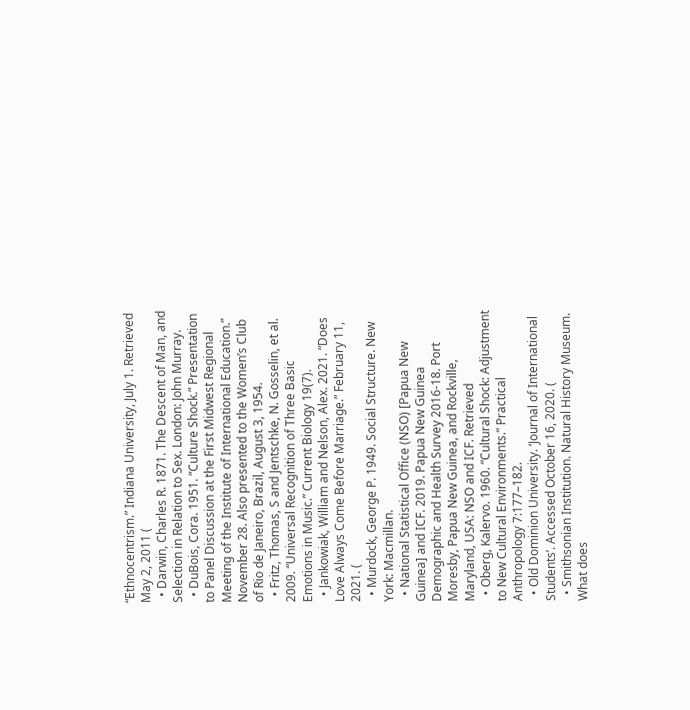“Ethnocentrism.” Indiana University, July 1. Retrieved May 2, 2011 (
  • Darwin, Charles R. 1871. The Descent of Man, and Selection in Relation to Sex. London: John Murray.
  • DuBois, Cora. 1951. “Culture Shock.” Presentation to Panel Discussion at the First Midwest Regional Meeting of the Institute of International Education.” November 28. Also presented to the Women’s Club of Rio de Janeiro, Brazil, August 3, 1954.
  • Fritz, Thomas, S and Jentschke, N. Gosselin, et al. 2009. “Universal Recognition of Three Basic Emotions in Music.” Current Biology 19(7).
  • Jankowiak, William and Nelson, Alex. 2021. “Does Love Always Come Before Marriage.” February 11, 2021. (
  • Murdock, George P. 1949. Social Structure. New York: Macmillan.
  • National Statistical Office (NSO) [Papua New Guinea] and ICF. 2019. Papua New Guinea Demographic and Health Survey 2016-18. Port Moresby, Papua New Guinea, and Rockville, Maryland, USA: NSO and ICF. Retrieved
  • Oberg, Kalervo. 1960. “Cultural Shock: Adjustment to New Cultural Environments.” Practical Anthropology 7:177–182.
  • Old Dominion University. ‘Journal of International Students’. Accessed October 16, 2020. (
  • Smithsonian Institution. Natural History Museum. What does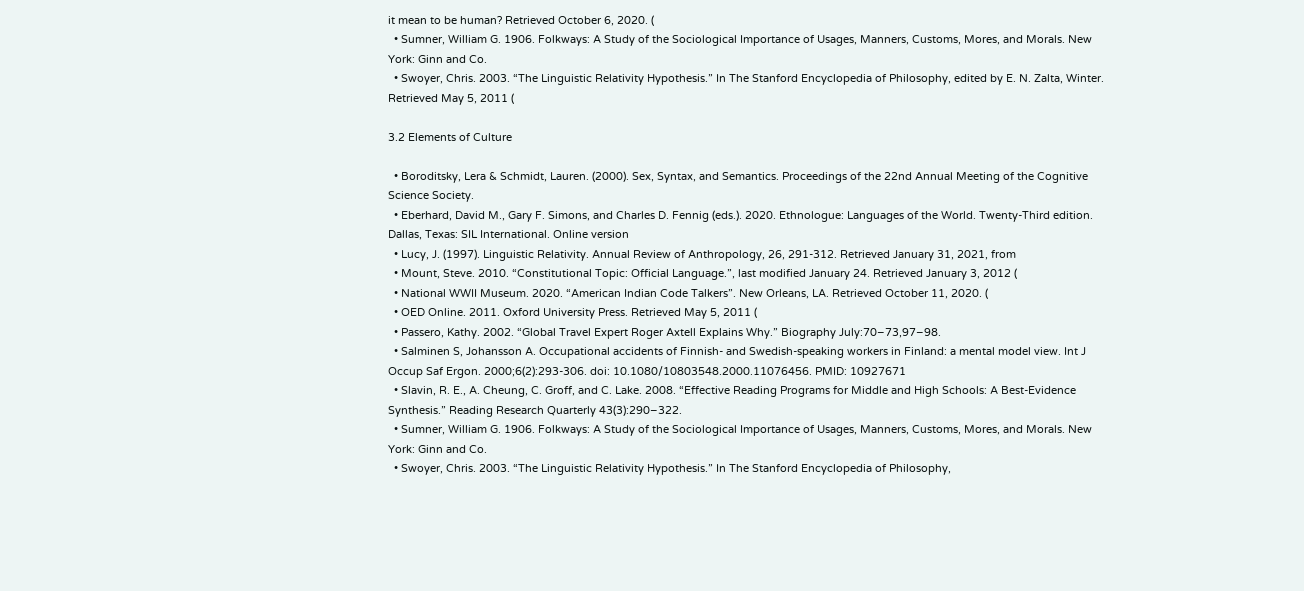it mean to be human? Retrieved October 6, 2020. (
  • Sumner, William G. 1906. Folkways: A Study of the Sociological Importance of Usages, Manners, Customs, Mores, and Morals. New York: Ginn and Co.
  • Swoyer, Chris. 2003. “The Linguistic Relativity Hypothesis.” In The Stanford Encyclopedia of Philosophy, edited by E. N. Zalta, Winter. Retrieved May 5, 2011 (

3.2 Elements of Culture

  • Boroditsky, Lera & Schmidt, Lauren. (2000). Sex, Syntax, and Semantics. Proceedings of the 22nd Annual Meeting of the Cognitive Science Society.
  • Eberhard, David M., Gary F. Simons, and Charles D. Fennig (eds.). 2020. Ethnologue: Languages of the World. Twenty-Third edition. Dallas, Texas: SIL International. Online version
  • Lucy, J. (1997). Linguistic Relativity. Annual Review of Anthropology, 26, 291-312. Retrieved January 31, 2021, from
  • Mount, Steve. 2010. “Constitutional Topic: Official Language.”, last modified January 24. Retrieved January 3, 2012 (
  • National WWII Museum. 2020. “American Indian Code Talkers”. New Orleans, LA. Retrieved October 11, 2020. (
  • OED Online. 2011. Oxford University Press. Retrieved May 5, 2011 (
  • Passero, Kathy. 2002. “Global Travel Expert Roger Axtell Explains Why.” Biography July:70–73,97–98.
  • Salminen S, Johansson A. Occupational accidents of Finnish- and Swedish-speaking workers in Finland: a mental model view. Int J Occup Saf Ergon. 2000;6(2):293-306. doi: 10.1080/10803548.2000.11076456. PMID: 10927671
  • Slavin, R. E., A. Cheung, C. Groff, and C. Lake. 2008. “Effective Reading Programs for Middle and High Schools: A Best-Evidence Synthesis.” Reading Research Quarterly 43(3):290–322.
  • Sumner, William G. 1906. Folkways: A Study of the Sociological Importance of Usages, Manners, Customs, Mores, and Morals. New York: Ginn and Co.
  • Swoyer, Chris. 2003. “The Linguistic Relativity Hypothesis.” In The Stanford Encyclopedia of Philosophy,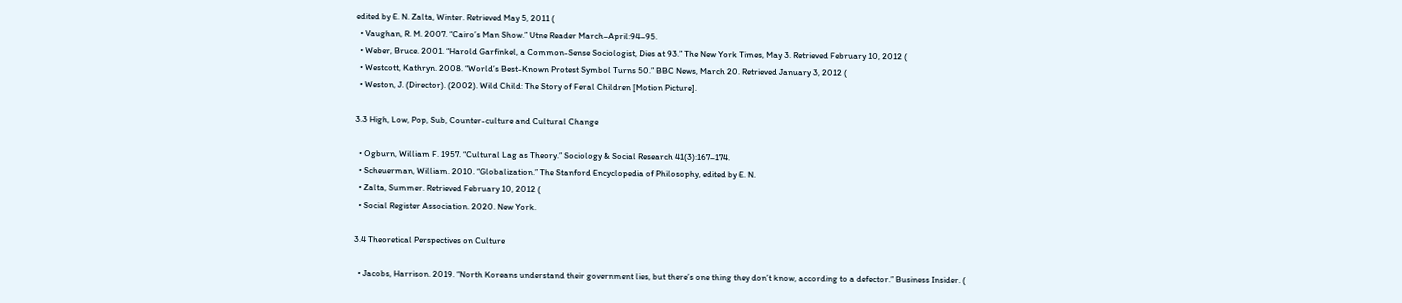edited by E. N. Zalta, Winter. Retrieved May 5, 2011 (
  • Vaughan, R. M. 2007. “Cairo’s Man Show.” Utne Reader March–April:94–95.
  • Weber, Bruce. 2001. “Harold Garfinkel, a Common-Sense Sociologist, Dies at 93.” The New York Times, May 3. Retrieved February 10, 2012 (
  • Westcott, Kathryn. 2008. “World’s Best-Known Protest Symbol Turns 50.” BBC News, March 20. Retrieved January 3, 2012 (
  • Weston, J. (Director). (2002). Wild Child: The Story of Feral Children [Motion Picture].

3.3 High, Low, Pop, Sub, Counter-culture and Cultural Change

  • Ogburn, William F. 1957. “Cultural Lag as Theory.” Sociology & Social Research 41(3):167–174.
  • Scheuerman, William. 2010. “Globalization.” The Stanford Encyclopedia of Philosophy, edited by E. N.
  • Zalta, Summer. Retrieved February 10, 2012 (
  • Social Register Association. 2020. New York.

3.4 Theoretical Perspectives on Culture

  • Jacobs, Harrison. 2019. “North Koreans understand their government lies, but there’s one thing they don’t know, according to a defector.” Business Insider. (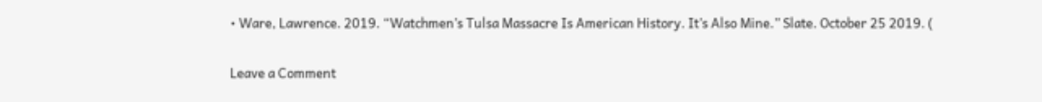• Ware, Lawrence. 2019. “Watchmen’s Tulsa Massacre Is American History. It’s Also Mine.” Slate. October 25 2019. (

Leave a Comment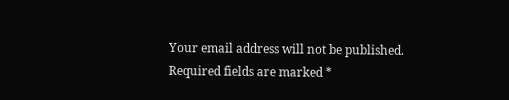Your email address will not be published. Required fields are marked *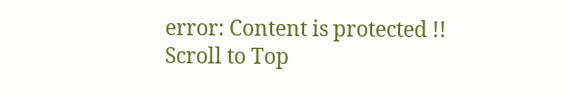error: Content is protected !!
Scroll to Top